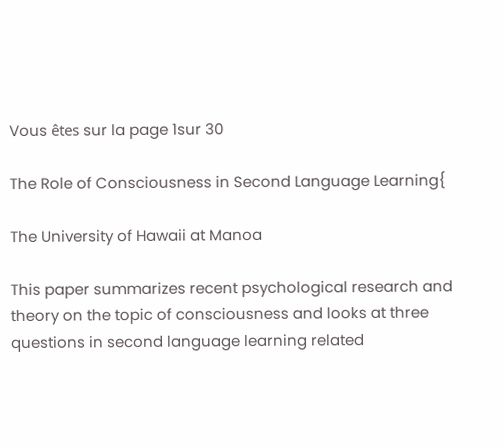Vous êtes sur la page 1sur 30

The Role of Consciousness in Second Language Learning{

The University of Hawaii at Manoa

This paper summarizes recent psychological research and theory on the topic of consciousness and looks at three questions in second language learning related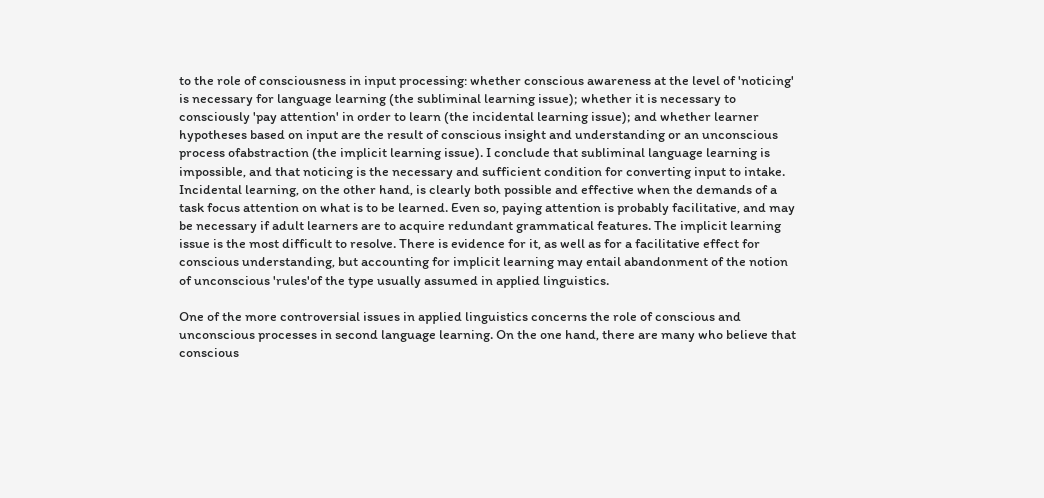to the role of consciousness in input processing: whether conscious awareness at the level of 'noticing' is necessary for language learning (the subliminal learning issue); whether it is necessary to consciously 'pay attention' in order to learn (the incidental learning issue); and whether learner hypotheses based on input are the result of conscious insight and understanding or an unconscious process ofabstraction (the implicit learning issue). I conclude that subliminal language learning is impossible, and that noticing is the necessary and sufficient condition for converting input to intake. Incidental learning, on the other hand, is clearly both possible and effective when the demands of a task focus attention on what is to be learned. Even so, paying attention is probably facilitative, and may be necessary if adult learners are to acquire redundant grammatical features. The implicit learning issue is the most difficult to resolve. There is evidence for it, as well as for a facilitative effect for conscious understanding, but accounting for implicit learning may entail abandonment of the notion of unconscious 'rules'of the type usually assumed in applied linguistics.

One of the more controversial issues in applied linguistics concerns the role of conscious and unconscious processes in second language learning. On the one hand, there are many who believe that conscious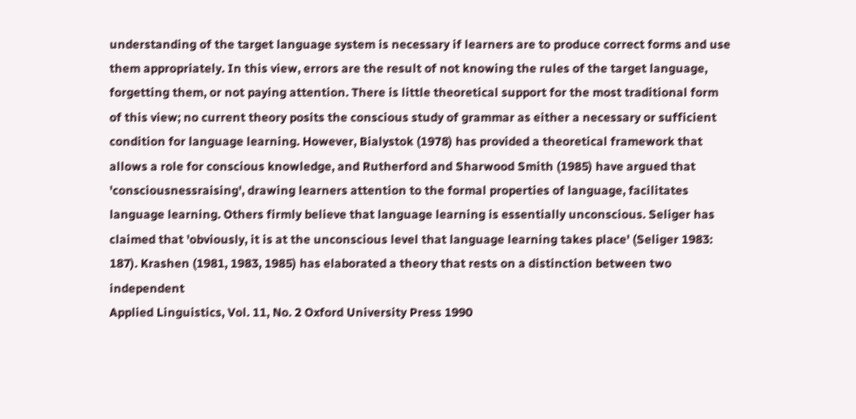understanding of the target language system is necessary if learners are to produce correct forms and use them appropriately. In this view, errors are the result of not knowing the rules of the target language, forgetting them, or not paying attention. There is little theoretical support for the most traditional form of this view; no current theory posits the conscious study of grammar as either a necessary or sufficient condition for language learning. However, Bialystok (1978) has provided a theoretical framework that allows a role for conscious knowledge, and Rutherford and Sharwood Smith (1985) have argued that 'consciousnessraising', drawing learners attention to the formal properties of language, facilitates language learning. Others firmly believe that language learning is essentially unconscious. Seliger has claimed that 'obviously, it is at the unconscious level that language learning takes place' (Seliger 1983: 187). Krashen (1981, 1983, 1985) has elaborated a theory that rests on a distinction between two independent
Applied Linguistics, Vol. 11, No. 2 Oxford University Press 1990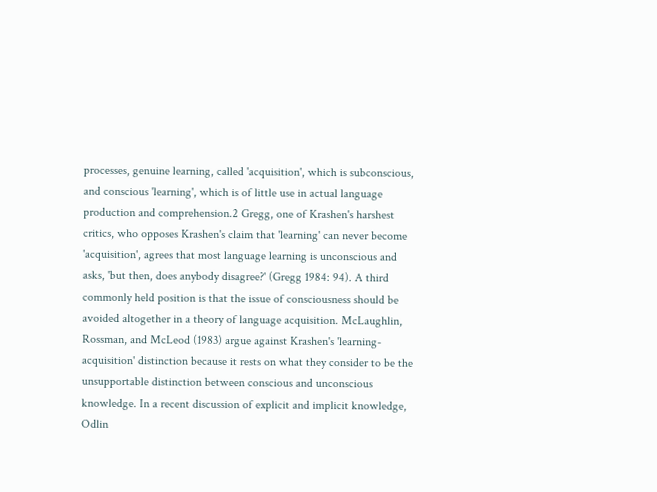processes, genuine learning, called 'acquisition', which is subconscious, and conscious 'learning', which is of little use in actual language production and comprehension.2 Gregg, one of Krashen's harshest critics, who opposes Krashen's claim that 'learning' can never become 'acquisition', agrees that most language learning is unconscious and asks, 'but then, does anybody disagree?' (Gregg 1984: 94). A third commonly held position is that the issue of consciousness should be avoided altogether in a theory of language acquisition. McLaughlin, Rossman, and McLeod (1983) argue against Krashen's 'learning-acquisition' distinction because it rests on what they consider to be the unsupportable distinction between conscious and unconscious knowledge. In a recent discussion of explicit and implicit knowledge, Odlin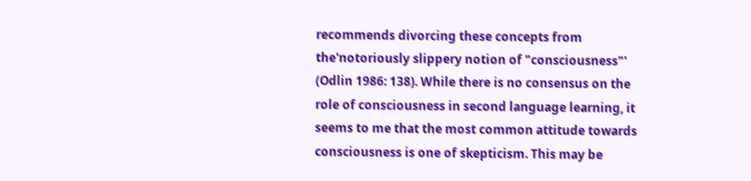recommends divorcing these concepts from the'notoriously slippery notion of "consciousness"' (Odlin 1986: 138). While there is no consensus on the role of consciousness in second language learning, it seems to me that the most common attitude towards consciousness is one of skepticism. This may be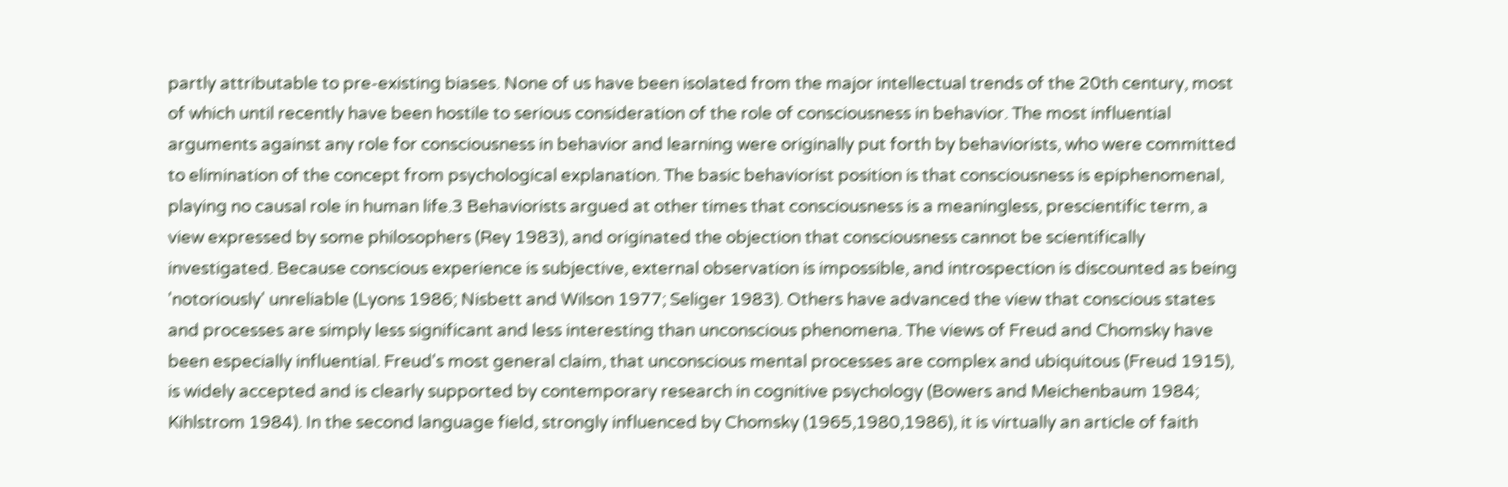partly attributable to pre-existing biases. None of us have been isolated from the major intellectual trends of the 20th century, most of which until recently have been hostile to serious consideration of the role of consciousness in behavior. The most influential arguments against any role for consciousness in behavior and learning were originally put forth by behaviorists, who were committed to elimination of the concept from psychological explanation. The basic behaviorist position is that consciousness is epiphenomenal, playing no causal role in human life.3 Behaviorists argued at other times that consciousness is a meaningless, prescientific term, a view expressed by some philosophers (Rey 1983), and originated the objection that consciousness cannot be scientifically investigated. Because conscious experience is subjective, external observation is impossible, and introspection is discounted as being 'notoriously' unreliable (Lyons 1986; Nisbett and Wilson 1977; Seliger 1983). Others have advanced the view that conscious states and processes are simply less significant and less interesting than unconscious phenomena. The views of Freud and Chomsky have been especially influential. Freud's most general claim, that unconscious mental processes are complex and ubiquitous (Freud 1915), is widely accepted and is clearly supported by contemporary research in cognitive psychology (Bowers and Meichenbaum 1984; Kihlstrom 1984). In the second language field, strongly influenced by Chomsky (1965,1980,1986), it is virtually an article of faith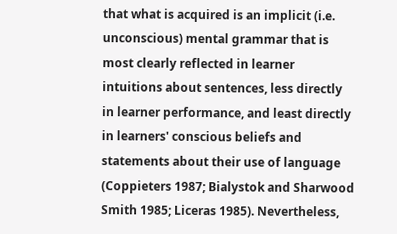that what is acquired is an implicit (i.e. unconscious) mental grammar that is most clearly reflected in learner intuitions about sentences, less directly in learner performance, and least directly in learners' conscious beliefs and statements about their use of language (Coppieters 1987; Bialystok and Sharwood Smith 1985; Liceras 1985). Nevertheless,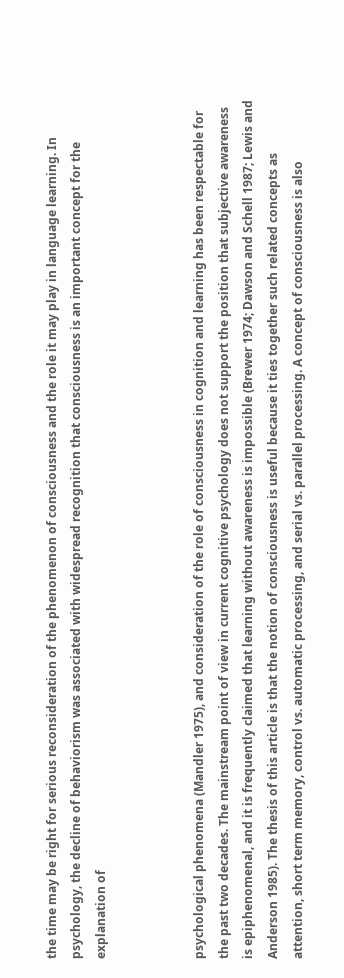the time may be right for serious reconsideration of the phenomenon of consciousness and the role it may play in language learning. In psychology, the decline of behaviorism was associated with widespread recognition that consciousness is an important concept for the explanation of



psychological phenomena (Mandler 1975), and consideration of the role of consciousness in cognition and learning has been respectable for the past two decades. The mainstream point of view in current cognitive psychology does not support the position that subjective awareness is epiphenomenal, and it is frequently claimed that learning without awareness is impossible (Brewer 1974; Dawson and Schell 1987; Lewis and Anderson 1985). The thesis of this article is that the notion of consciousness is useful because it ties together such related concepts as attention, short term memory, control vs. automatic processing, and serial vs. parallel processing. A concept of consciousness is also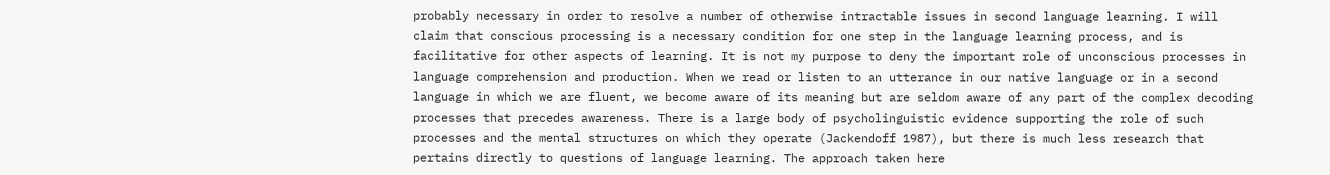probably necessary in order to resolve a number of otherwise intractable issues in second language learning. I will claim that conscious processing is a necessary condition for one step in the language learning process, and is facilitative for other aspects of learning. It is not my purpose to deny the important role of unconscious processes in language comprehension and production. When we read or listen to an utterance in our native language or in a second language in which we are fluent, we become aware of its meaning but are seldom aware of any part of the complex decoding processes that precedes awareness. There is a large body of psycholinguistic evidence supporting the role of such processes and the mental structures on which they operate (Jackendoff 1987), but there is much less research that pertains directly to questions of language learning. The approach taken here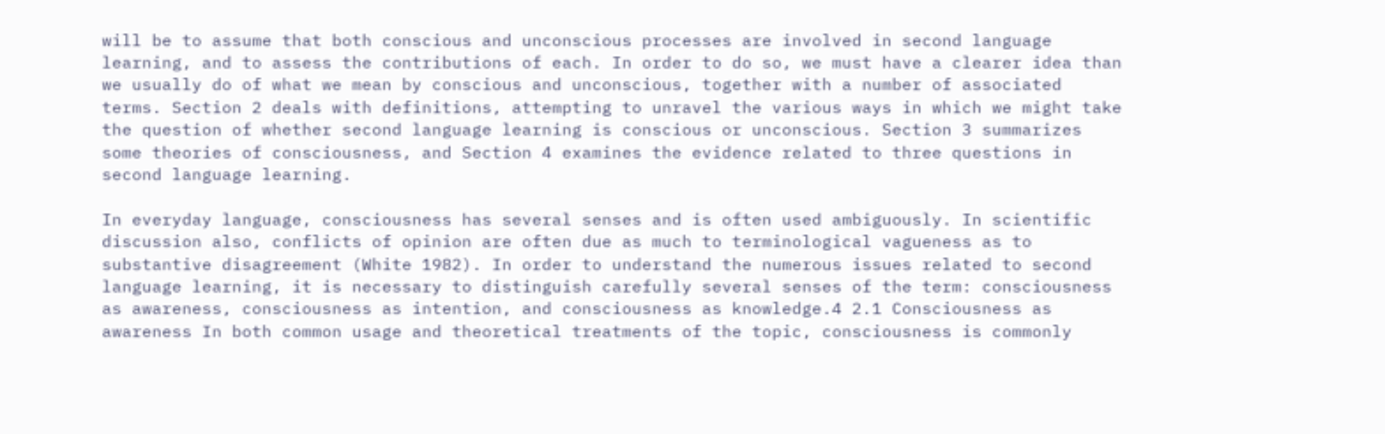will be to assume that both conscious and unconscious processes are involved in second language learning, and to assess the contributions of each. In order to do so, we must have a clearer idea than we usually do of what we mean by conscious and unconscious, together with a number of associated terms. Section 2 deals with definitions, attempting to unravel the various ways in which we might take the question of whether second language learning is conscious or unconscious. Section 3 summarizes some theories of consciousness, and Section 4 examines the evidence related to three questions in second language learning.

In everyday language, consciousness has several senses and is often used ambiguously. In scientific discussion also, conflicts of opinion are often due as much to terminological vagueness as to substantive disagreement (White 1982). In order to understand the numerous issues related to second language learning, it is necessary to distinguish carefully several senses of the term: consciousness as awareness, consciousness as intention, and consciousness as knowledge.4 2.1 Consciousness as awareness In both common usage and theoretical treatments of the topic, consciousness is commonly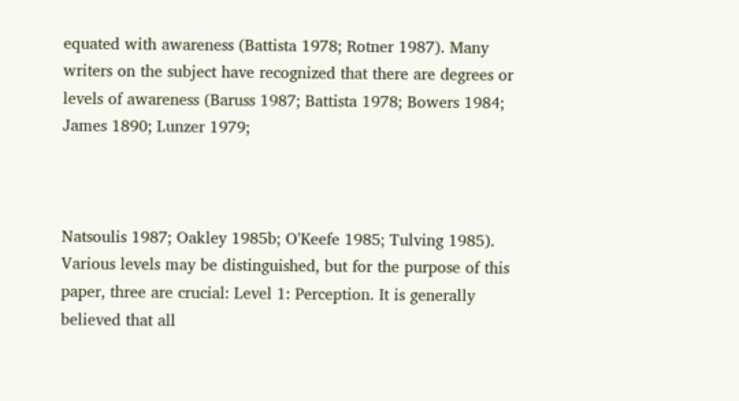equated with awareness (Battista 1978; Rotner 1987). Many writers on the subject have recognized that there are degrees or levels of awareness (Baruss 1987; Battista 1978; Bowers 1984; James 1890; Lunzer 1979;



Natsoulis 1987; Oakley 1985b; O'Keefe 1985; Tulving 1985). Various levels may be distinguished, but for the purpose of this paper, three are crucial: Level 1: Perception. It is generally believed that all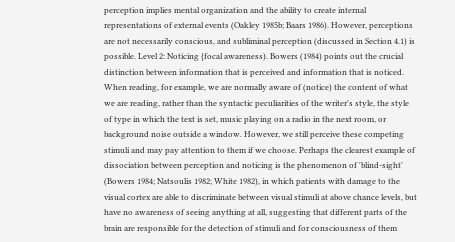perception implies mental organization and the ability to create internal representations of external events (Oakley 1985b; Baars 1986). However, perceptions are not necessarily conscious, and subliminal perception (discussed in Section 4.1) is possible. Level 2: Noticing {focal awareness). Bowers (1984) points out the crucial distinction between information that is perceived and information that is noticed. When reading, for example, we are normally aware of (notice) the content of what we are reading, rather than the syntactic peculiarities of the writer's style, the style of type in which the text is set, music playing on a radio in the next room, or background noise outside a window. However, we still perceive these competing stimuli and may pay attention to them if we choose. Perhaps the clearest example of dissociation between perception and noticing is the phenomenon of 'blind-sight' (Bowers 1984; Natsoulis 1982; White 1982), in which patients with damage to the visual cortex are able to discriminate between visual stimuli at above chance levels, but have no awareness of seeing anything at all, suggesting that different parts of the brain are responsible for the detection of stimuli and for consciousness of them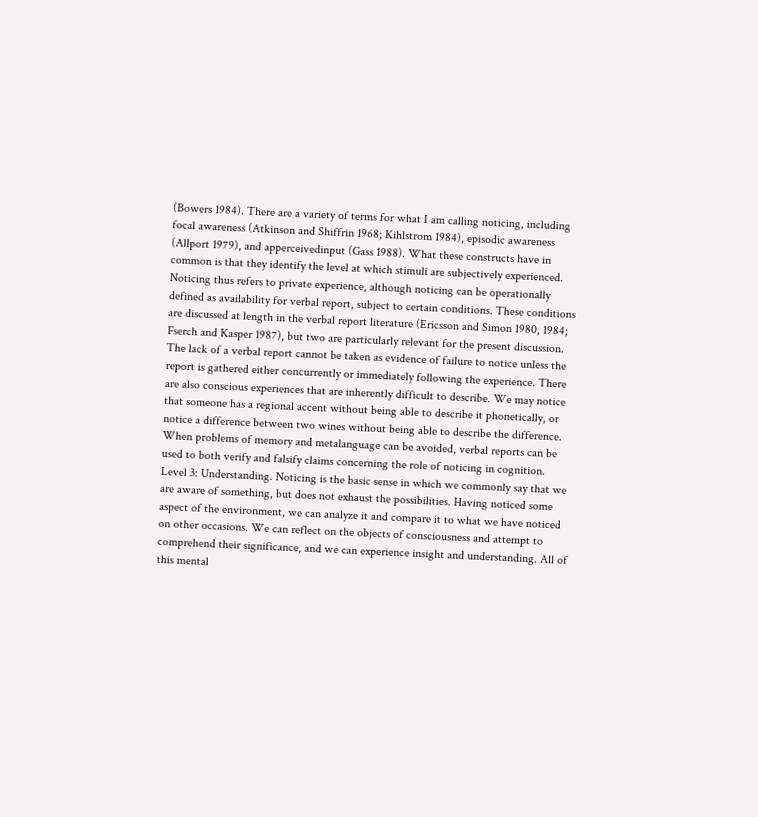(Bowers 1984). There are a variety of terms for what I am calling noticing, including focal awareness (Atkinson and Shiffrin 1968; Kihlstrom 1984), episodic awareness (Allport 1979), and apperceivedinput (Gass 1988). What these constructs have in common is that they identify the level at which stimuli are subjectively experienced. Noticing thus refers to private experience, although noticing can be operationally defined as availability for verbal report, subject to certain conditions. These conditions are discussed at length in the verbal report literature (Ericsson and Simon 1980, 1984; Fserch and Kasper 1987), but two are particularly relevant for the present discussion. The lack of a verbal report cannot be taken as evidence of failure to notice unless the report is gathered either concurrently or immediately following the experience. There are also conscious experiences that are inherently difficult to describe. We may notice that someone has a regional accent without being able to describe it phonetically, or notice a difference between two wines without being able to describe the difference. When problems of memory and metalanguage can be avoided, verbal reports can be used to both verify and falsify claims concerning the role of noticing in cognition. Level 3: Understanding. Noticing is the basic sense in which we commonly say that we are aware of something, but does not exhaust the possibilities. Having noticed some aspect of the environment, we can analyze it and compare it to what we have noticed on other occasions. We can reflect on the objects of consciousness and attempt to comprehend their significance, and we can experience insight and understanding. All of this mental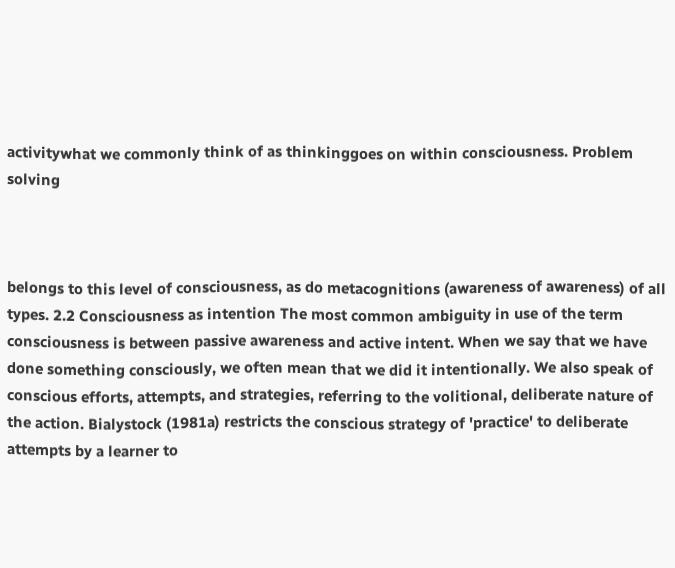activitywhat we commonly think of as thinkinggoes on within consciousness. Problem solving



belongs to this level of consciousness, as do metacognitions (awareness of awareness) of all types. 2.2 Consciousness as intention The most common ambiguity in use of the term consciousness is between passive awareness and active intent. When we say that we have done something consciously, we often mean that we did it intentionally. We also speak of conscious efforts, attempts, and strategies, referring to the volitional, deliberate nature of the action. Bialystock (1981a) restricts the conscious strategy of 'practice' to deliberate attempts by a learner to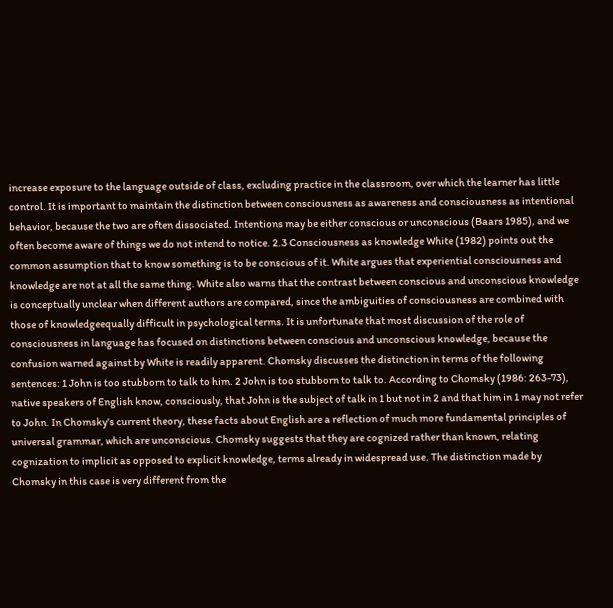increase exposure to the language outside of class, excluding practice in the classroom, over which the learner has little control. It is important to maintain the distinction between consciousness as awareness and consciousness as intentional behavior, because the two are often dissociated. Intentions may be either conscious or unconscious (Baars 1985), and we often become aware of things we do not intend to notice. 2.3 Consciousness as knowledge White (1982) points out the common assumption that to know something is to be conscious of it. White argues that experiential consciousness and knowledge are not at all the same thing. White also warns that the contrast between conscious and unconscious knowledge is conceptually unclear when different authors are compared, since the ambiguities of consciousness are combined with those of knowledgeequally difficult in psychological terms. It is unfortunate that most discussion of the role of consciousness in language has focused on distinctions between conscious and unconscious knowledge, because the confusion warned against by White is readily apparent. Chomsky discusses the distinction in terms of the following sentences: 1 John is too stubborn to talk to him. 2 John is too stubborn to talk to. According to Chomsky (1986: 263-73), native speakers of English know, consciously, that John is the subject of talk in 1 but not in 2 and that him in 1 may not refer to John. In Chomsky's current theory, these facts about English are a reflection of much more fundamental principles of universal grammar, which are unconscious. Chomsky suggests that they are cognized rather than known, relating cognization to implicit as opposed to explicit knowledge, terms already in widespread use. The distinction made by Chomsky in this case is very different from the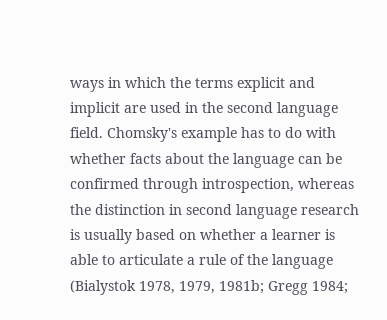ways in which the terms explicit and implicit are used in the second language field. Chomsky's example has to do with whether facts about the language can be confirmed through introspection, whereas the distinction in second language research is usually based on whether a learner is able to articulate a rule of the language (Bialystok 1978, 1979, 1981b; Gregg 1984;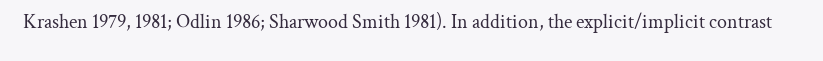Krashen 1979, 1981; Odlin 1986; Sharwood Smith 1981). In addition, the explicit/implicit contrast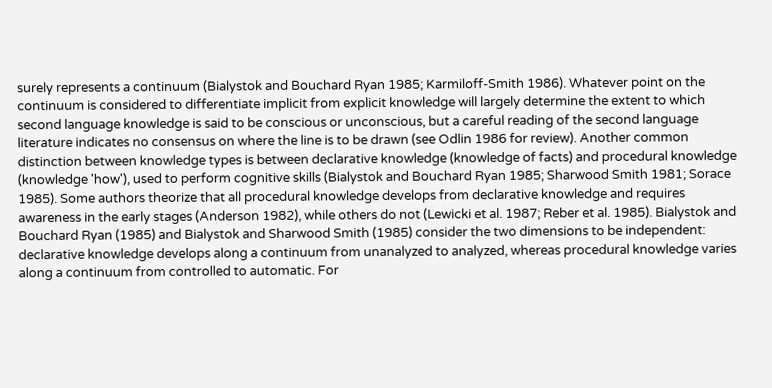surely represents a continuum (Bialystok and Bouchard Ryan 1985; Karmiloff-Smith 1986). Whatever point on the continuum is considered to differentiate implicit from explicit knowledge will largely determine the extent to which second language knowledge is said to be conscious or unconscious, but a careful reading of the second language literature indicates no consensus on where the line is to be drawn (see Odlin 1986 for review). Another common distinction between knowledge types is between declarative knowledge (knowledge of facts) and procedural knowledge (knowledge 'how'), used to perform cognitive skills (Bialystok and Bouchard Ryan 1985; Sharwood Smith 1981; Sorace 1985). Some authors theorize that all procedural knowledge develops from declarative knowledge and requires awareness in the early stages (Anderson 1982), while others do not (Lewicki et al. 1987; Reber et al. 1985). Bialystok and Bouchard Ryan (1985) and Bialystok and Sharwood Smith (1985) consider the two dimensions to be independent: declarative knowledge develops along a continuum from unanalyzed to analyzed, whereas procedural knowledge varies along a continuum from controlled to automatic. For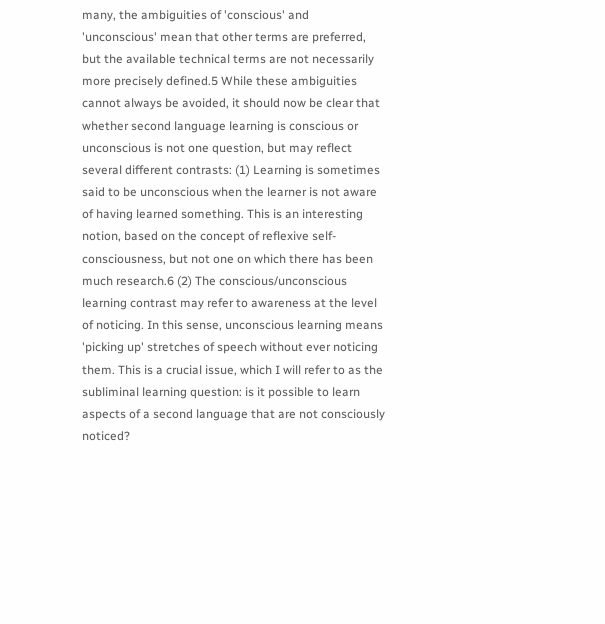many, the ambiguities of 'conscious' and 'unconscious' mean that other terms are preferred, but the available technical terms are not necessarily more precisely defined.5 While these ambiguities cannot always be avoided, it should now be clear that whether second language learning is conscious or unconscious is not one question, but may reflect several different contrasts: (1) Learning is sometimes said to be unconscious when the learner is not aware of having learned something. This is an interesting notion, based on the concept of reflexive self-consciousness, but not one on which there has been much research.6 (2) The conscious/unconscious learning contrast may refer to awareness at the level of noticing. In this sense, unconscious learning means 'picking up' stretches of speech without ever noticing them. This is a crucial issue, which I will refer to as the subliminal learning question: is it possible to learn aspects of a second language that are not consciously noticed?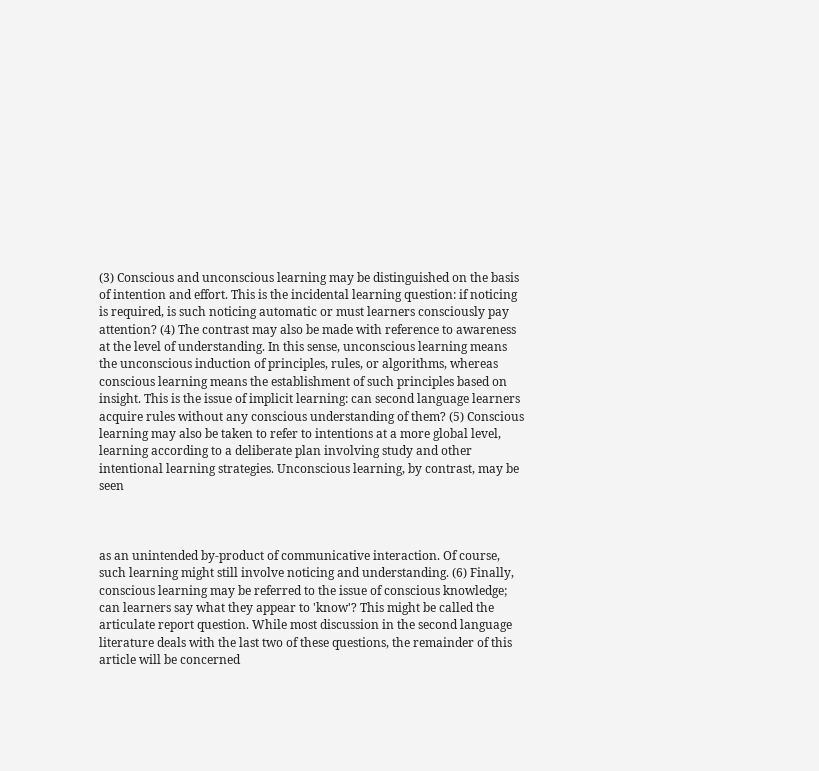(3) Conscious and unconscious learning may be distinguished on the basis of intention and effort. This is the incidental learning question: if noticing is required, is such noticing automatic or must learners consciously pay attention? (4) The contrast may also be made with reference to awareness at the level of understanding. In this sense, unconscious learning means the unconscious induction of principles, rules, or algorithms, whereas conscious learning means the establishment of such principles based on insight. This is the issue of implicit learning: can second language learners acquire rules without any conscious understanding of them? (5) Conscious learning may also be taken to refer to intentions at a more global level, learning according to a deliberate plan involving study and other intentional learning strategies. Unconscious learning, by contrast, may be seen



as an unintended by-product of communicative interaction. Of course, such learning might still involve noticing and understanding. (6) Finally, conscious learning may be referred to the issue of conscious knowledge; can learners say what they appear to 'know'? This might be called the articulate report question. While most discussion in the second language literature deals with the last two of these questions, the remainder of this article will be concerned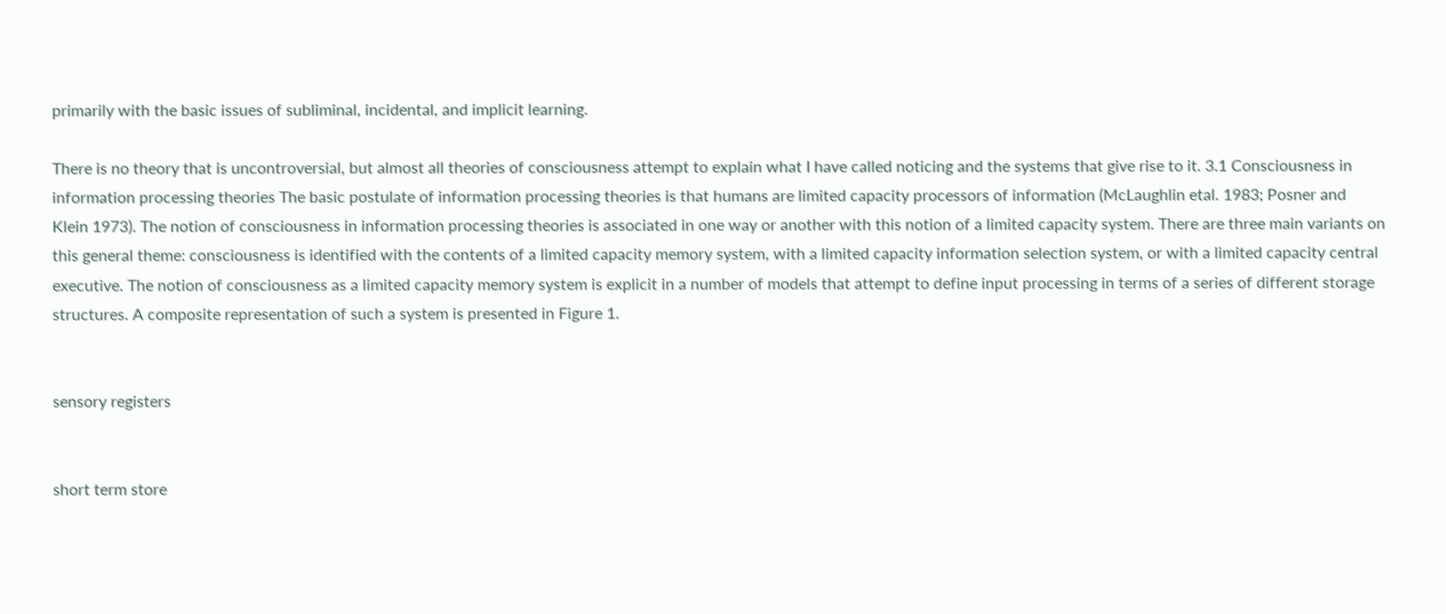primarily with the basic issues of subliminal, incidental, and implicit learning.

There is no theory that is uncontroversial, but almost all theories of consciousness attempt to explain what I have called noticing and the systems that give rise to it. 3.1 Consciousness in information processing theories The basic postulate of information processing theories is that humans are limited capacity processors of information (McLaughlin etal. 1983; Posner and Klein 1973). The notion of consciousness in information processing theories is associated in one way or another with this notion of a limited capacity system. There are three main variants on this general theme: consciousness is identified with the contents of a limited capacity memory system, with a limited capacity information selection system, or with a limited capacity central executive. The notion of consciousness as a limited capacity memory system is explicit in a number of models that attempt to define input processing in terms of a series of different storage structures. A composite representation of such a system is presented in Figure 1.


sensory registers


short term store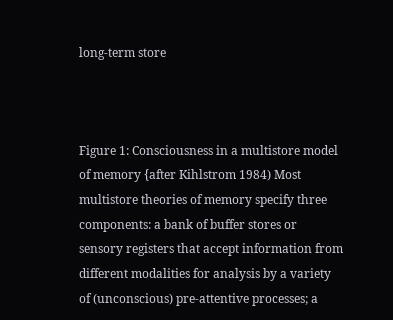long-term store



Figure 1: Consciousness in a multistore model of memory {after Kihlstrom 1984) Most multistore theories of memory specify three components: a bank of buffer stores or sensory registers that accept information from different modalities for analysis by a variety of (unconscious) pre-attentive processes; a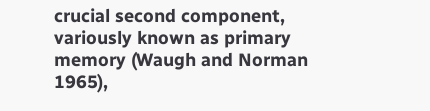crucial second component, variously known as primary memory (Waugh and Norman 1965),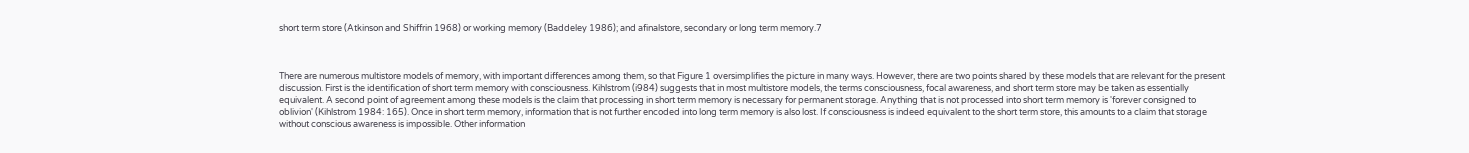short term store (Atkinson and Shiffrin 1968) or working memory (Baddeley 1986); and afinalstore, secondary or long term memory.7



There are numerous multistore models of memory, with important differences among them, so that Figure 1 oversimplifies the picture in many ways. However, there are two points shared by these models that are relevant for the present discussion. First is the identification of short term memory with consciousness. Kihlstrom (i984) suggests that in most multistore models, the terms consciousness, focal awareness, and short term store may be taken as essentially equivalent. A second point of agreement among these models is the claim that processing in short term memory is necessary for permanent storage. Anything that is not processed into short term memory is 'forever consigned to oblivion' (Kihlstrom 1984: 165). Once in short term memory, information that is not further encoded into long term memory is also lost. If consciousness is indeed equivalent to the short term store, this amounts to a claim that storage without conscious awareness is impossible. Other information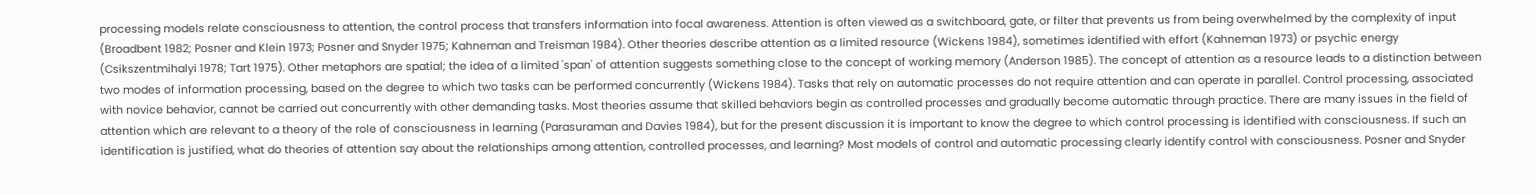processing models relate consciousness to attention, the control process that transfers information into focal awareness. Attention is often viewed as a switchboard, gate, or filter that prevents us from being overwhelmed by the complexity of input (Broadbent 1982; Posner and Klein 1973; Posner and Snyder 1975; Kahneman and Treisman 1984). Other theories describe attention as a limited resource (Wickens 1984), sometimes identified with effort (Kahneman 1973) or psychic energy (Csikszentmihalyi 1978; Tart 1975). Other metaphors are spatial; the idea of a limited 'span' of attention suggests something close to the concept of working memory (Anderson 1985). The concept of attention as a resource leads to a distinction between two modes of information processing, based on the degree to which two tasks can be performed concurrently (Wickens 1984). Tasks that rely on automatic processes do not require attention and can operate in parallel. Control processing, associated with novice behavior, cannot be carried out concurrently with other demanding tasks. Most theories assume that skilled behaviors begin as controlled processes and gradually become automatic through practice. There are many issues in the field of attention which are relevant to a theory of the role of consciousness in learning (Parasuraman and Davies 1984), but for the present discussion it is important to know the degree to which control processing is identified with consciousness. If such an identification is justified, what do theories of attention say about the relationships among attention, controlled processes, and learning? Most models of control and automatic processing clearly identify control with consciousness. Posner and Snyder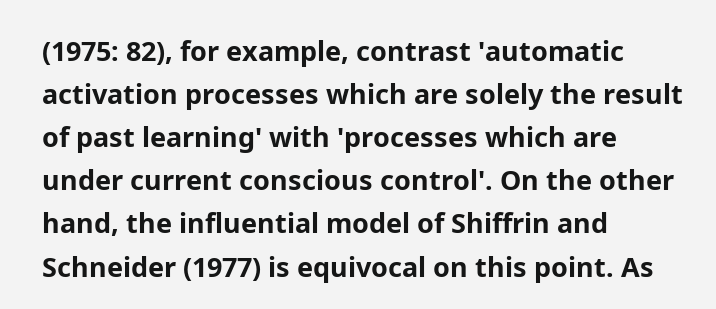(1975: 82), for example, contrast 'automatic activation processes which are solely the result of past learning' with 'processes which are under current conscious control'. On the other hand, the influential model of Shiffrin and Schneider (1977) is equivocal on this point. As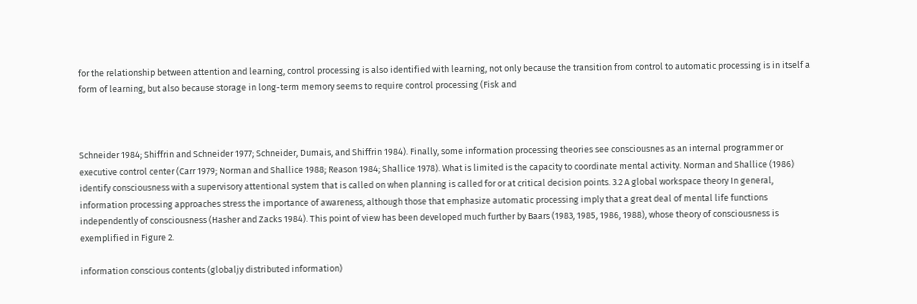for the relationship between attention and learning, control processing is also identified with learning, not only because the transition from control to automatic processing is in itself a form of learning, but also because storage in long-term memory seems to require control processing (Fisk and



Schneider 1984; Shiffrin and Schneider 1977; Schneider, Dumais, and Shiffrin 1984). Finally, some information processing theories see consciousnes as an internal programmer or executive control center (Carr 1979; Norman and Shallice 1988; Reason 1984; Shallice 1978). What is limited is the capacity to coordinate mental activity. Norman and Shallice (1986) identify consciousness with a supervisory attentional system that is called on when planning is called for or at critical decision points. 3.2 A global workspace theory In general, information processing approaches stress the importance of awareness, although those that emphasize automatic processing imply that a great deal of mental life functions independently of consciousness (Hasher and Zacks 1984). This point of view has been developed much further by Baars (1983, 1985, 1986, 1988), whose theory of consciousness is exemplified in Figure 2.

information conscious contents (globaljy distributed information)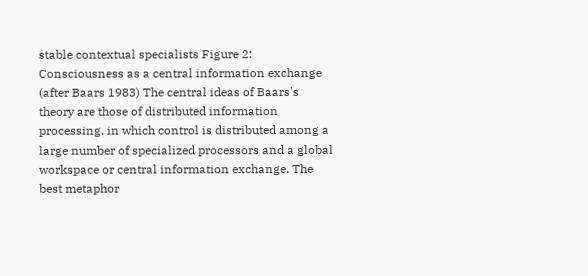stable contextual specialists Figure 2: Consciousness as a central information exchange (after Baars 1983) The central ideas of Baars's theory are those of distributed information processing, in which control is distributed among a large number of specialized processors and a global workspace or central information exchange. The best metaphor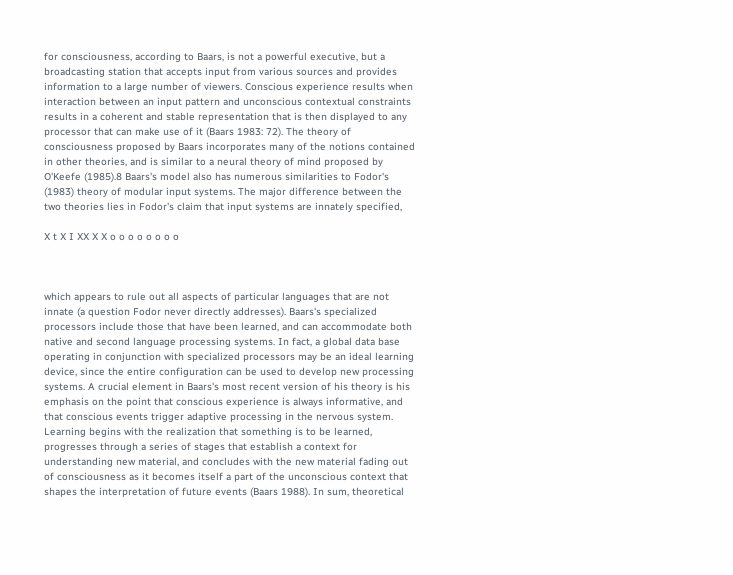for consciousness, according to Baars, is not a powerful executive, but a broadcasting station that accepts input from various sources and provides information to a large number of viewers. Conscious experience results when interaction between an input pattern and unconscious contextual constraints results in a coherent and stable representation that is then displayed to any processor that can make use of it (Baars 1983: 72). The theory of consciousness proposed by Baars incorporates many of the notions contained in other theories, and is similar to a neural theory of mind proposed by O'Keefe (1985).8 Baars's model also has numerous similarities to Fodor's (1983) theory of modular input systems. The major difference between the two theories lies in Fodor's claim that input systems are innately specified,

X t X I XX X X o o o o o o o o



which appears to rule out all aspects of particular languages that are not innate (a question Fodor never directly addresses). Baars's specialized processors include those that have been learned, and can accommodate both native and second language processing systems. In fact, a global data base operating in conjunction with specialized processors may be an ideal learning device, since the entire configuration can be used to develop new processing systems. A crucial element in Baars's most recent version of his theory is his emphasis on the point that conscious experience is always informative, and that conscious events trigger adaptive processing in the nervous system. Learning begins with the realization that something is to be learned, progresses through a series of stages that establish a context for understanding new material, and concludes with the new material fading out of consciousness as it becomes itself a part of the unconscious context that shapes the interpretation of future events (Baars 1988). In sum, theoretical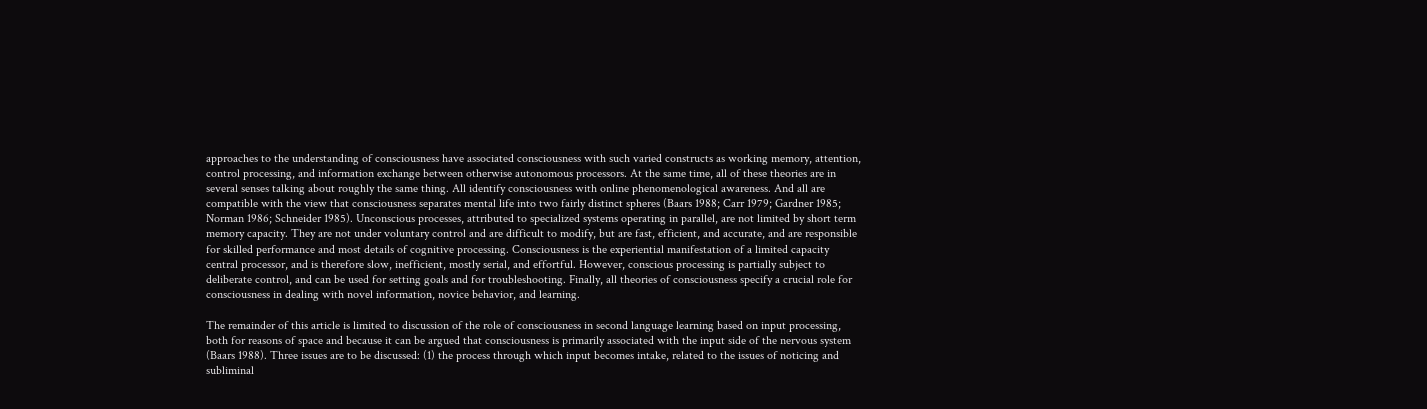approaches to the understanding of consciousness have associated consciousness with such varied constructs as working memory, attention, control processing, and information exchange between otherwise autonomous processors. At the same time, all of these theories are in several senses talking about roughly the same thing. All identify consciousness with online phenomenological awareness. And all are compatible with the view that consciousness separates mental life into two fairly distinct spheres (Baars 1988; Carr 1979; Gardner 1985; Norman 1986; Schneider 1985). Unconscious processes, attributed to specialized systems operating in parallel, are not limited by short term memory capacity. They are not under voluntary control and are difficult to modify, but are fast, efficient, and accurate, and are responsible for skilled performance and most details of cognitive processing. Consciousness is the experiential manifestation of a limited capacity central processor, and is therefore slow, inefficient, mostly serial, and effortful. However, conscious processing is partially subject to deliberate control, and can be used for setting goals and for troubleshooting. Finally, all theories of consciousness specify a crucial role for consciousness in dealing with novel information, novice behavior, and learning.

The remainder of this article is limited to discussion of the role of consciousness in second language learning based on input processing, both for reasons of space and because it can be argued that consciousness is primarily associated with the input side of the nervous system (Baars 1988). Three issues are to be discussed: (1) the process through which input becomes intake, related to the issues of noticing and subliminal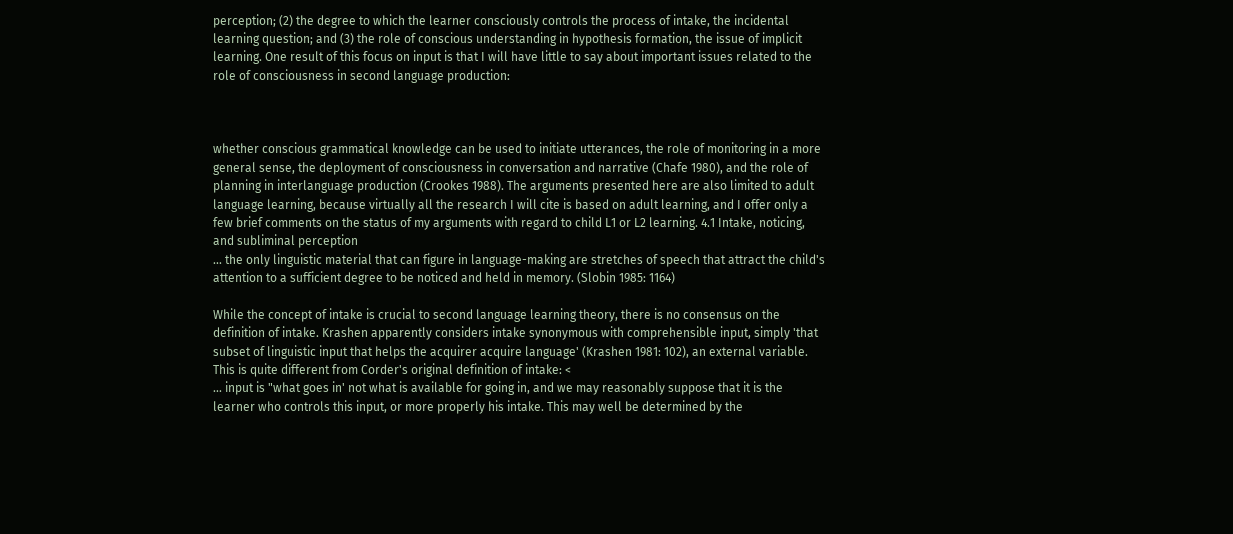perception; (2) the degree to which the learner consciously controls the process of intake, the incidental learning question; and (3) the role of conscious understanding in hypothesis formation, the issue of implicit learning. One result of this focus on input is that I will have little to say about important issues related to the role of consciousness in second language production:



whether conscious grammatical knowledge can be used to initiate utterances, the role of monitoring in a more general sense, the deployment of consciousness in conversation and narrative (Chafe 1980), and the role of planning in interlanguage production (Crookes 1988). The arguments presented here are also limited to adult language learning, because virtually all the research I will cite is based on adult learning, and I offer only a few brief comments on the status of my arguments with regard to child L1 or L2 learning. 4.1 Intake, noticing, and subliminal perception
... the only linguistic material that can figure in language-making are stretches of speech that attract the child's attention to a sufficient degree to be noticed and held in memory. (Slobin 1985: 1164)

While the concept of intake is crucial to second language learning theory, there is no consensus on the definition of intake. Krashen apparently considers intake synonymous with comprehensible input, simply 'that subset of linguistic input that helps the acquirer acquire language' (Krashen 1981: 102), an external variable. This is quite different from Corder's original definition of intake: <
... input is "what goes in' not what is available for going in, and we may reasonably suppose that it is the learner who controls this input, or more properly his intake. This may well be determined by the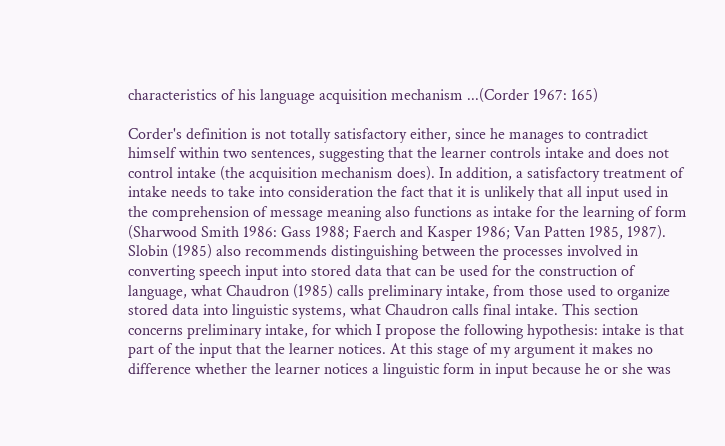characteristics of his language acquisition mechanism ...(Corder 1967: 165)

Corder's definition is not totally satisfactory either, since he manages to contradict himself within two sentences, suggesting that the learner controls intake and does not control intake (the acquisition mechanism does). In addition, a satisfactory treatment of intake needs to take into consideration the fact that it is unlikely that all input used in the comprehension of message meaning also functions as intake for the learning of form (Sharwood Smith 1986: Gass 1988; Faerch and Kasper 1986; Van Patten 1985, 1987). Slobin (1985) also recommends distinguishing between the processes involved in converting speech input into stored data that can be used for the construction of language, what Chaudron (1985) calls preliminary intake, from those used to organize stored data into linguistic systems, what Chaudron calls final intake. This section concerns preliminary intake, for which I propose the following hypothesis: intake is that part of the input that the learner notices. At this stage of my argument it makes no difference whether the learner notices a linguistic form in input because he or she was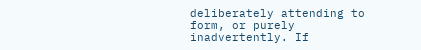deliberately attending to form, or purely inadvertently. If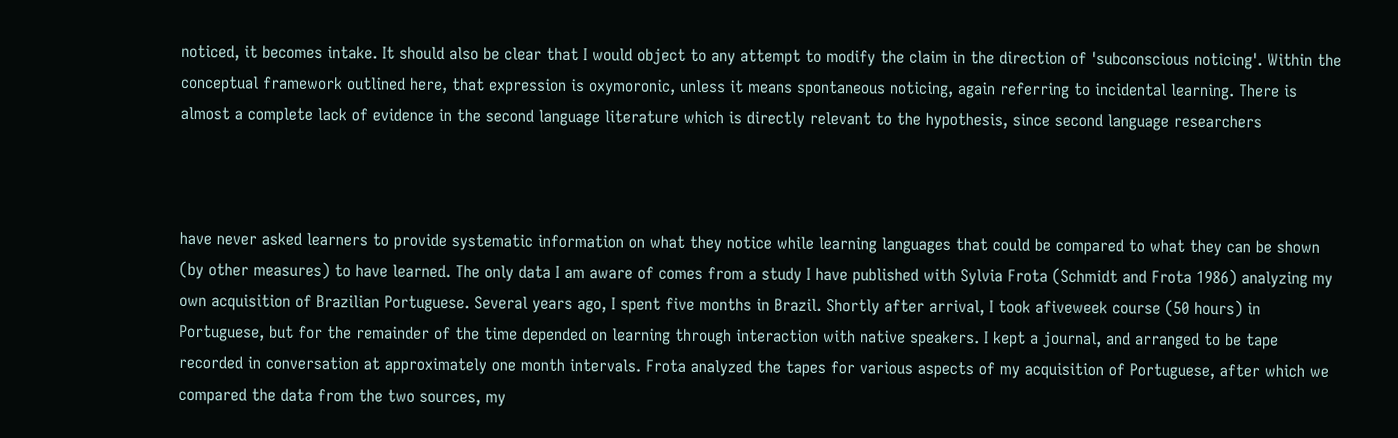noticed, it becomes intake. It should also be clear that I would object to any attempt to modify the claim in the direction of 'subconscious noticing'. Within the conceptual framework outlined here, that expression is oxymoronic, unless it means spontaneous noticing, again referring to incidental learning. There is almost a complete lack of evidence in the second language literature which is directly relevant to the hypothesis, since second language researchers



have never asked learners to provide systematic information on what they notice while learning languages that could be compared to what they can be shown (by other measures) to have learned. The only data I am aware of comes from a study I have published with Sylvia Frota (Schmidt and Frota 1986) analyzing my own acquisition of Brazilian Portuguese. Several years ago, I spent five months in Brazil. Shortly after arrival, I took afiveweek course (50 hours) in Portuguese, but for the remainder of the time depended on learning through interaction with native speakers. I kept a journal, and arranged to be tape recorded in conversation at approximately one month intervals. Frota analyzed the tapes for various aspects of my acquisition of Portuguese, after which we compared the data from the two sources, my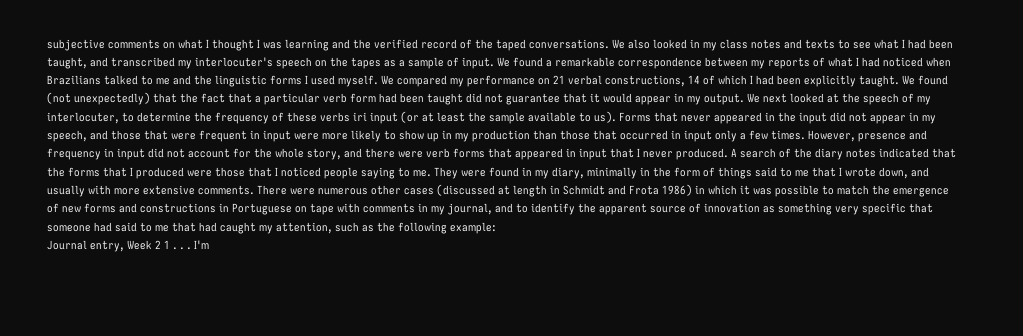subjective comments on what I thought I was learning and the verified record of the taped conversations. We also looked in my class notes and texts to see what I had been taught, and transcribed my interlocuter's speech on the tapes as a sample of input. We found a remarkable correspondence between my reports of what I had noticed when Brazilians talked to me and the linguistic forms I used myself. We compared my performance on 21 verbal constructions, 14 of which I had been explicitly taught. We found (not unexpectedly) that the fact that a particular verb form had been taught did not guarantee that it would appear in my output. We next looked at the speech of my interlocuter, to determine the frequency of these verbs iri input (or at least the sample available to us). Forms that never appeared in the input did not appear in my speech, and those that were frequent in input were more likely to show up in my production than those that occurred in input only a few times. However, presence and frequency in input did not account for the whole story, and there were verb forms that appeared in input that I never produced. A search of the diary notes indicated that the forms that I produced were those that I noticed people saying to me. They were found in my diary, minimally in the form of things said to me that I wrote down, and usually with more extensive comments. There were numerous other cases (discussed at length in Schmidt and Frota 1986) in which it was possible to match the emergence of new forms and constructions in Portuguese on tape with comments in my journal, and to identify the apparent source of innovation as something very specific that someone had said to me that had caught my attention, such as the following example:
Journal entry, Week 2 1 . . . I'm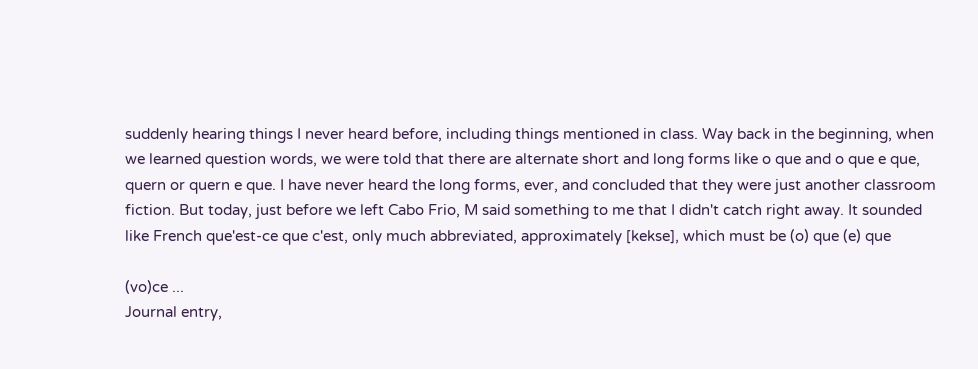suddenly hearing things I never heard before, including things mentioned in class. Way back in the beginning, when we learned question words, we were told that there are alternate short and long forms like o que and o que e que, quern or quern e que. I have never heard the long forms, ever, and concluded that they were just another classroom fiction. But today, just before we left Cabo Frio, M said something to me that I didn't catch right away. It sounded like French que'est-ce que c'est, only much abbreviated, approximately [kekse], which must be (o) que (e) que

(vo)ce ...
Journal entry,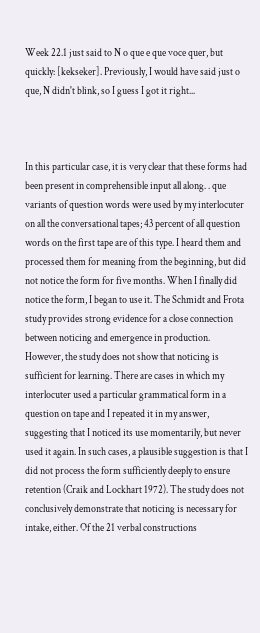Week 22.1 just said to N o que e que voce quer, but quickly: [kekseker]. Previously, I would have said just o que, N didn't blink, so I guess I got it right...



In this particular case, it is very clear that these forms had been present in comprehensible input all along. . que variants of question words were used by my interlocuter on all the conversational tapes; 43 percent of all question words on the first tape are of this type. I heard them and processed them for meaning from the beginning, but did not notice the form for five months. When I finally did notice the form, I began to use it. The Schmidt and Frota study provides strong evidence for a close connection between noticing and emergence in production. However, the study does not show that noticing is sufficient for learning. There are cases in which my interlocuter used a particular grammatical form in a question on tape and I repeated it in my answer, suggesting that I noticed its use momentarily, but never used it again. In such cases, a plausible suggestion is that I did not process the form sufficiently deeply to ensure retention (Craik and Lockhart 1972). The study does not conclusively demonstrate that noticing is necessary for intake, either. Of the 21 verbal constructions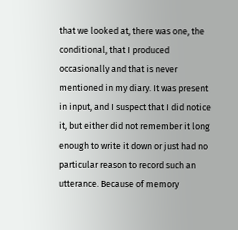that we looked at, there was one, the conditional, that I produced occasionally and that is never mentioned in my diary. It was present in input, and I suspect that I did notice it, but either did not remember it long enough to write it down or just had no particular reason to record such an utterance. Because of memory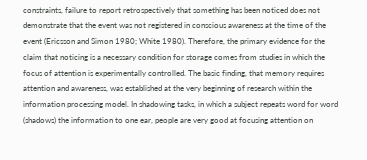constraints, failure to report retrospectively that something has been noticed does not demonstrate that the event was not registered in conscious awareness at the time of the event (Ericsson and Simon 1980; White 1980). Therefore, the primary evidence for the claim that noticing is a necessary condition for storage comes from studies in which the focus of attention is experimentally controlled. The basic finding, that memory requires attention and awareness, was established at the very beginning of research within the information processing model. In shadowing tasks, in which a subject repeats word for word (shadows) the information to one ear, people are very good at focusing attention on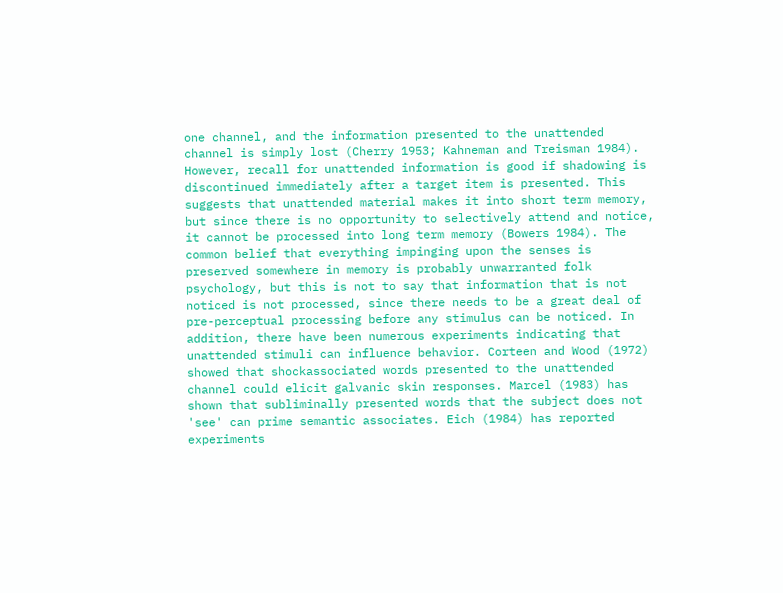one channel, and the information presented to the unattended channel is simply lost (Cherry 1953; Kahneman and Treisman 1984). However, recall for unattended information is good if shadowing is discontinued immediately after a target item is presented. This suggests that unattended material makes it into short term memory, but since there is no opportunity to selectively attend and notice, it cannot be processed into long term memory (Bowers 1984). The common belief that everything impinging upon the senses is preserved somewhere in memory is probably unwarranted folk psychology, but this is not to say that information that is not noticed is not processed, since there needs to be a great deal of pre-perceptual processing before any stimulus can be noticed. In addition, there have been numerous experiments indicating that unattended stimuli can influence behavior. Corteen and Wood (1972) showed that shockassociated words presented to the unattended channel could elicit galvanic skin responses. Marcel (1983) has shown that subliminally presented words that the subject does not 'see' can prime semantic associates. Eich (1984) has reported experiments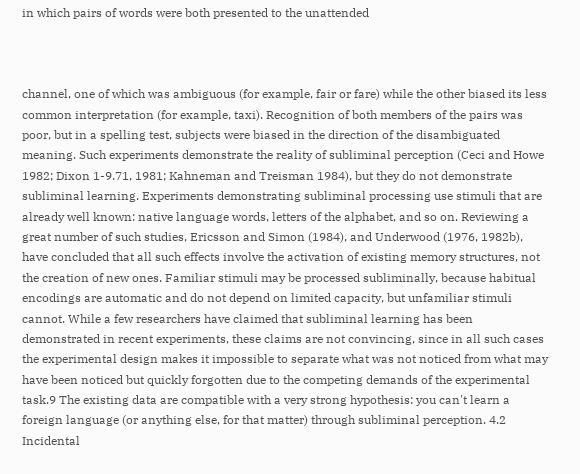in which pairs of words were both presented to the unattended



channel, one of which was ambiguous (for example, fair or fare) while the other biased its less common interpretation (for example, taxi). Recognition of both members of the pairs was poor, but in a spelling test, subjects were biased in the direction of the disambiguated meaning. Such experiments demonstrate the reality of subliminal perception (Ceci and Howe 1982; Dixon 1-9.71, 1981; Kahneman and Treisman 1984), but they do not demonstrate subliminal learning. Experiments demonstrating subliminal processing use stimuli that are already well known: native language words, letters of the alphabet, and so on. Reviewing a great number of such studies, Ericsson and Simon (1984), and Underwood (1976, 1982b), have concluded that all such effects involve the activation of existing memory structures, not the creation of new ones. Familiar stimuli may be processed subliminally, because habitual encodings are automatic and do not depend on limited capacity, but unfamiliar stimuli cannot. While a few researchers have claimed that subliminal learning has been demonstrated in recent experiments, these claims are not convincing, since in all such cases the experimental design makes it impossible to separate what was not noticed from what may have been noticed but quickly forgotten due to the competing demands of the experimental task.9 The existing data are compatible with a very strong hypothesis: you can't learn a foreign language (or anything else, for that matter) through subliminal perception. 4.2 Incidental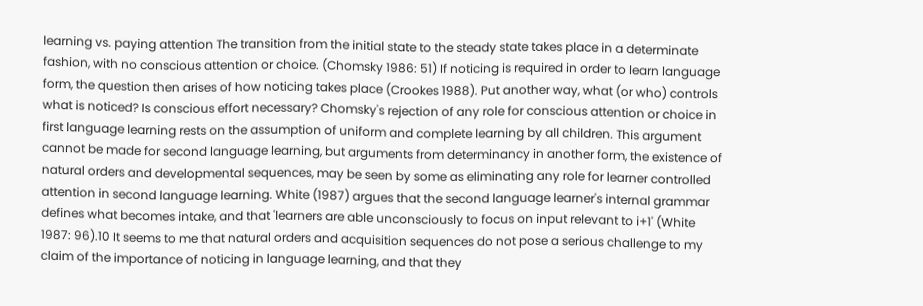learning vs. paying attention The transition from the initial state to the steady state takes place in a determinate fashion, with no conscious attention or choice. (Chomsky 1986: 51) If noticing is required in order to learn language form, the question then arises of how noticing takes place (Crookes 1988). Put another way, what (or who) controls what is noticed? Is conscious effort necessary? Chomsky's rejection of any role for conscious attention or choice in first language learning rests on the assumption of uniform and complete learning by all children. This argument cannot be made for second language learning, but arguments from determinancy in another form, the existence of natural orders and developmental sequences, may be seen by some as eliminating any role for learner controlled attention in second language learning. White (1987) argues that the second language learner's internal grammar defines what becomes intake, and that 'learners are able unconsciously to focus on input relevant to i+1' (White 1987: 96).10 It seems to me that natural orders and acquisition sequences do not pose a serious challenge to my claim of the importance of noticing in language learning, and that they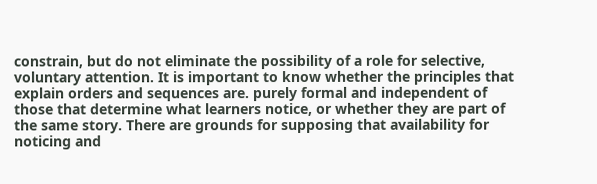constrain, but do not eliminate the possibility of a role for selective, voluntary attention. It is important to know whether the principles that explain orders and sequences are. purely formal and independent of those that determine what learners notice, or whether they are part of the same story. There are grounds for supposing that availability for noticing and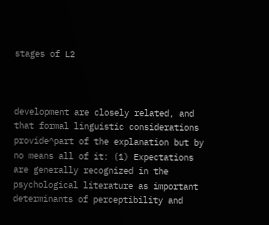stages of L2



development are closely related, and that formal linguistic considerations provide^part of the explanation but by no means all of it: (1) Expectations are generally recognized in the psychological literature as important determinants of perceptibility and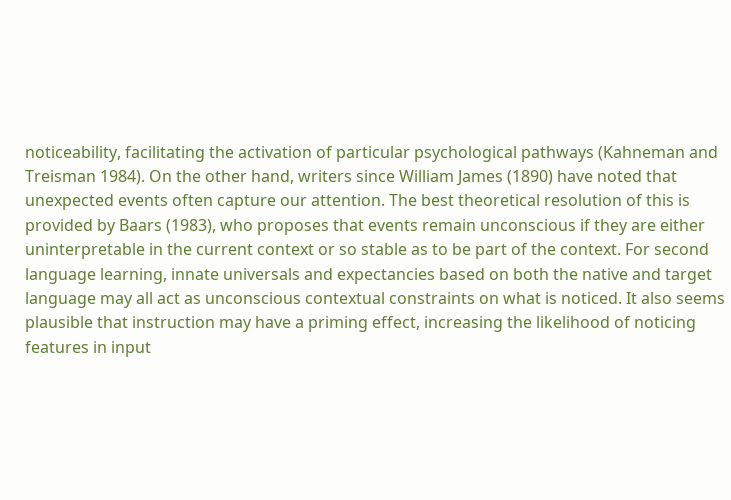noticeability, facilitating the activation of particular psychological pathways (Kahneman and Treisman 1984). On the other hand, writers since William James (1890) have noted that unexpected events often capture our attention. The best theoretical resolution of this is provided by Baars (1983), who proposes that events remain unconscious if they are either uninterpretable in the current context or so stable as to be part of the context. For second language learning, innate universals and expectancies based on both the native and target language may all act as unconscious contextual constraints on what is noticed. It also seems plausible that instruction may have a priming effect, increasing the likelihood of noticing features in input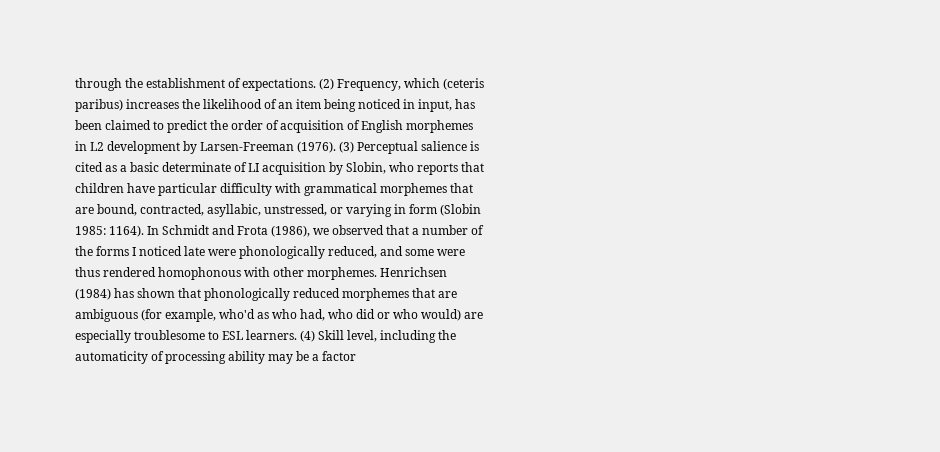through the establishment of expectations. (2) Frequency, which (ceteris paribus) increases the likelihood of an item being noticed in input, has been claimed to predict the order of acquisition of English morphemes in L2 development by Larsen-Freeman (1976). (3) Perceptual salience is cited as a basic determinate of LI acquisition by Slobin, who reports that children have particular difficulty with grammatical morphemes that are bound, contracted, asyllabic, unstressed, or varying in form (Slobin 1985: 1164). In Schmidt and Frota (1986), we observed that a number of the forms I noticed late were phonologically reduced, and some were thus rendered homophonous with other morphemes. Henrichsen (1984) has shown that phonologically reduced morphemes that are ambiguous (for example, who'd as who had, who did or who would) are especially troublesome to ESL learners. (4) Skill level, including the automaticity of processing ability may be a factor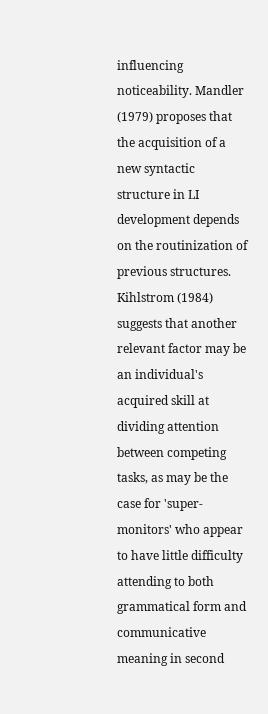influencing noticeability. Mandler (1979) proposes that the acquisition of a new syntactic structure in LI development depends on the routinization of previous structures. Kihlstrom (1984) suggests that another relevant factor may be an individual's acquired skill at dividing attention between competing tasks, as may be the case for 'super-monitors' who appear to have little difficulty attending to both grammatical form and communicative meaning in second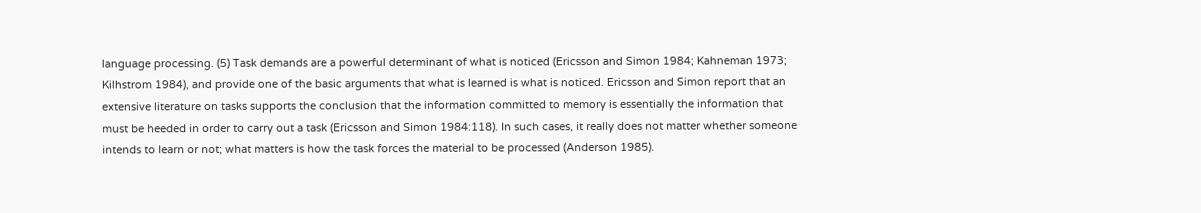language processing. (5) Task demands are a powerful determinant of what is noticed (Ericsson and Simon 1984; Kahneman 1973; Kilhstrom 1984), and provide one of the basic arguments that what is learned is what is noticed. Ericsson and Simon report that an extensive literature on tasks supports the conclusion that the information committed to memory is essentially the information that must be heeded in order to carry out a task (Ericsson and Simon 1984:118). In such cases, it really does not matter whether someone intends to learn or not; what matters is how the task forces the material to be processed (Anderson 1985).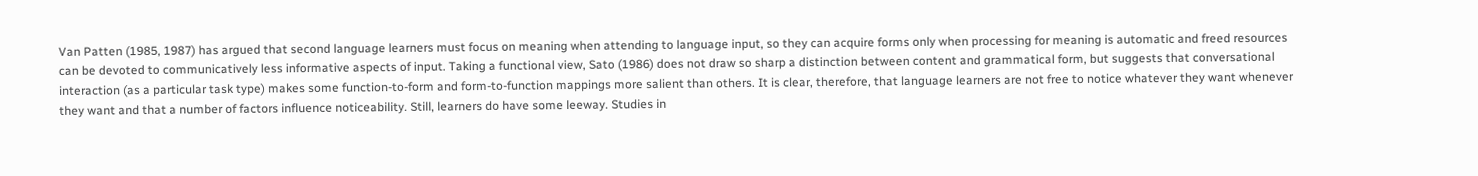Van Patten (1985, 1987) has argued that second language learners must focus on meaning when attending to language input, so they can acquire forms only when processing for meaning is automatic and freed resources can be devoted to communicatively less informative aspects of input. Taking a functional view, Sato (1986) does not draw so sharp a distinction between content and grammatical form, but suggests that conversational interaction (as a particular task type) makes some function-to-form and form-to-function mappings more salient than others. It is clear, therefore, that language learners are not free to notice whatever they want whenever they want and that a number of factors influence noticeability. Still, learners do have some leeway. Studies in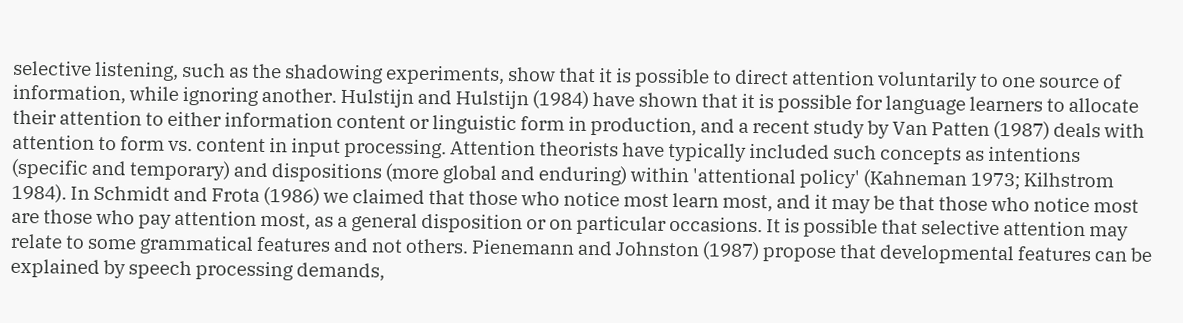selective listening, such as the shadowing experiments, show that it is possible to direct attention voluntarily to one source of information, while ignoring another. Hulstijn and Hulstijn (1984) have shown that it is possible for language learners to allocate their attention to either information content or linguistic form in production, and a recent study by Van Patten (1987) deals with attention to form vs. content in input processing. Attention theorists have typically included such concepts as intentions (specific and temporary) and dispositions (more global and enduring) within 'attentional policy' (Kahneman 1973; Kilhstrom 1984). In Schmidt and Frota (1986) we claimed that those who notice most learn most, and it may be that those who notice most are those who pay attention most, as a general disposition or on particular occasions. It is possible that selective attention may relate to some grammatical features and not others. Pienemann and Johnston (1987) propose that developmental features can be explained by speech processing demands,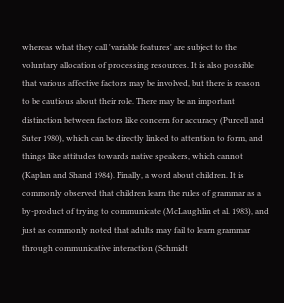whereas what they call 'variable features' are subject to the voluntary allocation of processing resources. It is also possible that various affective factors may be involved, but there is reason to be cautious about their role. There may be an important distinction between factors like concern for accuracy (Purcell and Suter 1980), which can be directly linked to attention to form, and things like attitudes towards native speakers, which cannot (Kaplan and Shand 1984). Finally, a word about children. It is commonly observed that children learn the rules of grammar as a by-product of trying to communicate (McLaughlin et al. 1983), and just as commonly noted that adults may fail to learn grammar through communicative interaction (Schmidt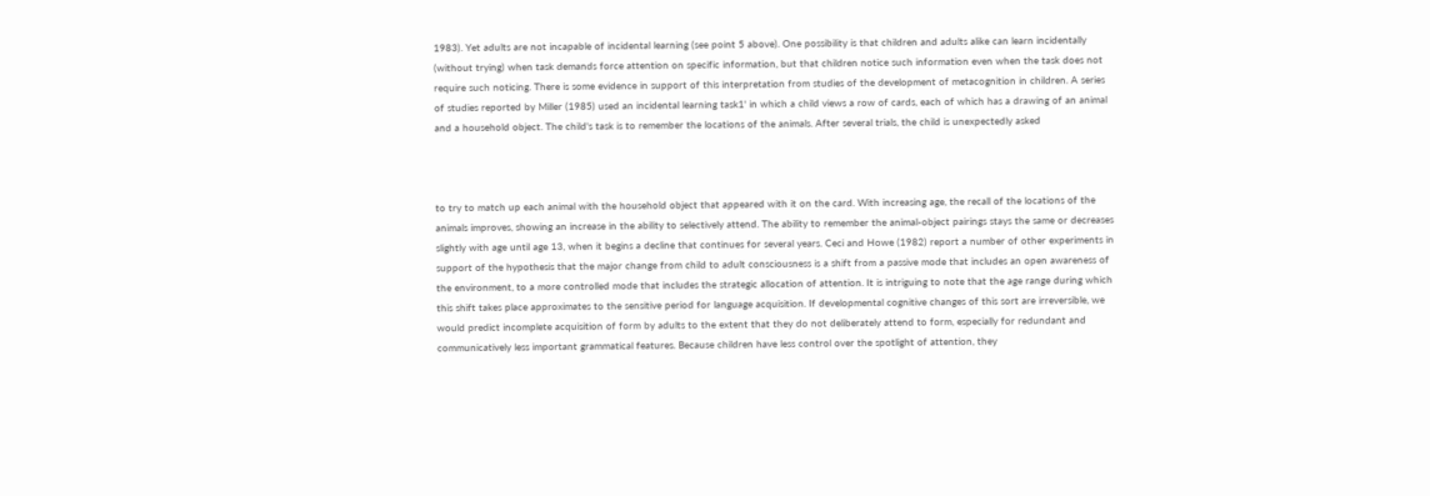1983). Yet adults are not incapable of incidental learning (see point 5 above). One possibility is that children and adults alike can learn incidentally (without trying) when task demands force attention on specific information, but that children notice such information even when the task does not require such noticing. There is some evidence in support of this interpretation from studies of the development of metacognition in children. A series of studies reported by Miller (1985) used an incidental learning task1' in which a child views a row of cards, each of which has a drawing of an animal and a household object. The child's task is to remember the locations of the animals. After several trials, the child is unexpectedly asked



to try to match up each animal with the household object that appeared with it on the card. With increasing age, the recall of the locations of the animals improves, showing an increase in the ability to selectively attend. The ability to remember the animal-object pairings stays the same or decreases slightly with age until age 13, when it begins a decline that continues for several years. Ceci and Howe (1982) report a number of other experiments in support of the hypothesis that the major change from child to adult consciousness is a shift from a passive mode that includes an open awareness of the environment, to a more controlled mode that includes the strategic allocation of attention. It is intriguing to note that the age range during which this shift takes place approximates to the sensitive period for language acquisition. If developmental cognitive changes of this sort are irreversible, we would predict incomplete acquisition of form by adults to the extent that they do not deliberately attend to form, especially for redundant and communicatively less important grammatical features. Because children have less control over the spotlight of attention, they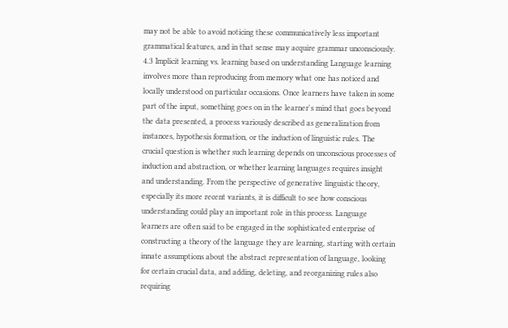may not be able to avoid noticing these communicatively less important grammatical features, and in that sense may acquire grammar unconsciously. 4.3 Implicit learning vs. learning based on understanding Language learning involves more than reproducing from memory what one has noticed and locally understood on particular occasions. Once learners have taken in some part of the input, something goes on in the learner's mind that goes beyond the data presented, a process variously described as generalization from instances, hypothesis formation, or the induction of linguistic rules. The crucial question is whether such learning depends on unconscious processes of induction and abstraction, or whether learning languages requires insight and understanding. From the perspective of generative linguistic theory, especially its more recent variants, it is difficult to see how conscious understanding could play an important role in this process. Language learners are often said to be engaged in the sophisticated enterprise of constructing a theory of the language they are learning, starting with certain innate assumptions about the abstract representation of language, looking for certain crucial data, and adding, deleting, and reorganizing rules also requiring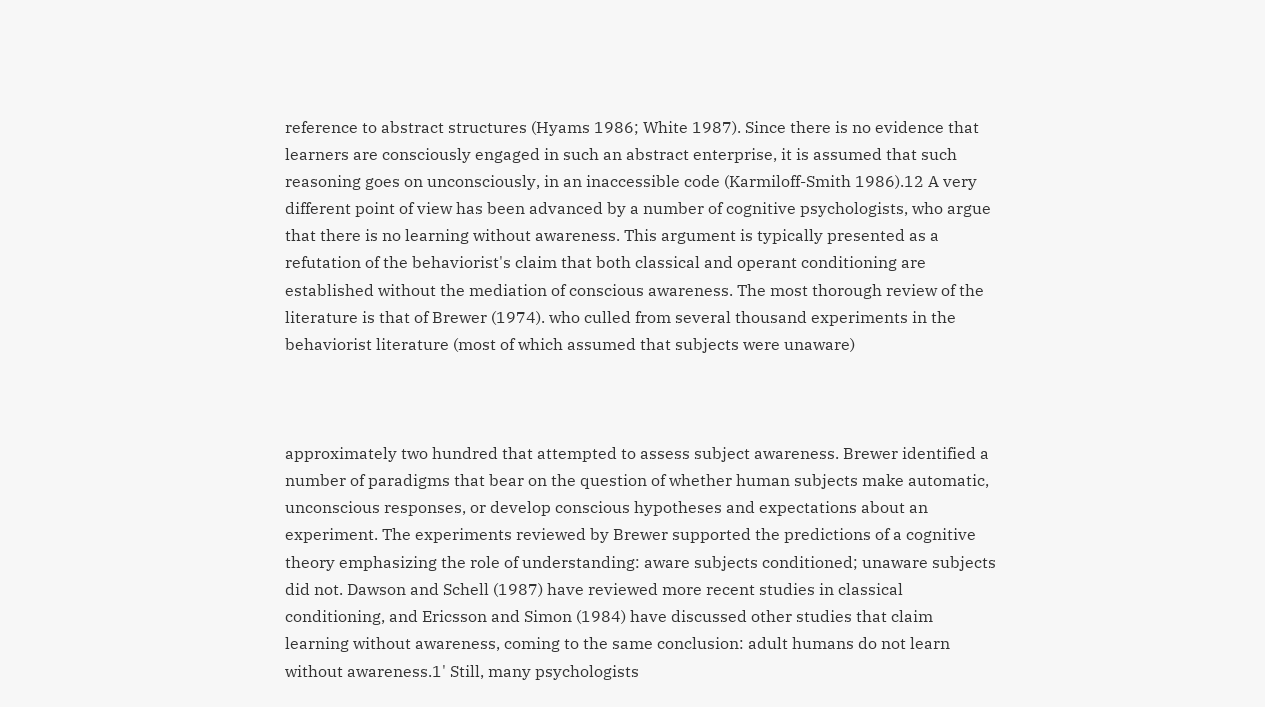reference to abstract structures (Hyams 1986; White 1987). Since there is no evidence that learners are consciously engaged in such an abstract enterprise, it is assumed that such reasoning goes on unconsciously, in an inaccessible code (Karmiloff-Smith 1986).12 A very different point of view has been advanced by a number of cognitive psychologists, who argue that there is no learning without awareness. This argument is typically presented as a refutation of the behaviorist's claim that both classical and operant conditioning are established without the mediation of conscious awareness. The most thorough review of the literature is that of Brewer (1974). who culled from several thousand experiments in the behaviorist literature (most of which assumed that subjects were unaware)



approximately two hundred that attempted to assess subject awareness. Brewer identified a number of paradigms that bear on the question of whether human subjects make automatic, unconscious responses, or develop conscious hypotheses and expectations about an experiment. The experiments reviewed by Brewer supported the predictions of a cognitive theory emphasizing the role of understanding: aware subjects conditioned; unaware subjects did not. Dawson and Schell (1987) have reviewed more recent studies in classical conditioning, and Ericsson and Simon (1984) have discussed other studies that claim learning without awareness, coming to the same conclusion: adult humans do not learn without awareness.1' Still, many psychologists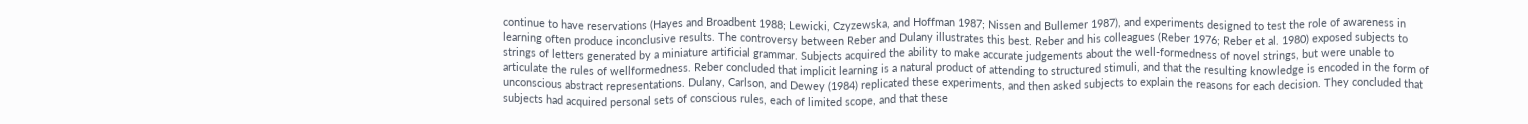continue to have reservations (Hayes and Broadbent 1988; Lewicki, Czyzewska, and Hoffman 1987; Nissen and Bullemer 1987), and experiments designed to test the role of awareness in learning often produce inconclusive results. The controversy between Reber and Dulany illustrates this best. Reber and his colleagues (Reber 1976; Reber et al. 1980) exposed subjects to strings of letters generated by a miniature artificial grammar. Subjects acquired the ability to make accurate judgements about the well-formedness of novel strings, but were unable to articulate the rules of wellformedness. Reber concluded that implicit learning is a natural product of attending to structured stimuli, and that the resulting knowledge is encoded in the form of unconscious abstract representations. Dulany, Carlson, and Dewey (1984) replicated these experiments, and then asked subjects to explain the reasons for each decision. They concluded that subjects had acquired personal sets of conscious rules, each of limited scope, and that these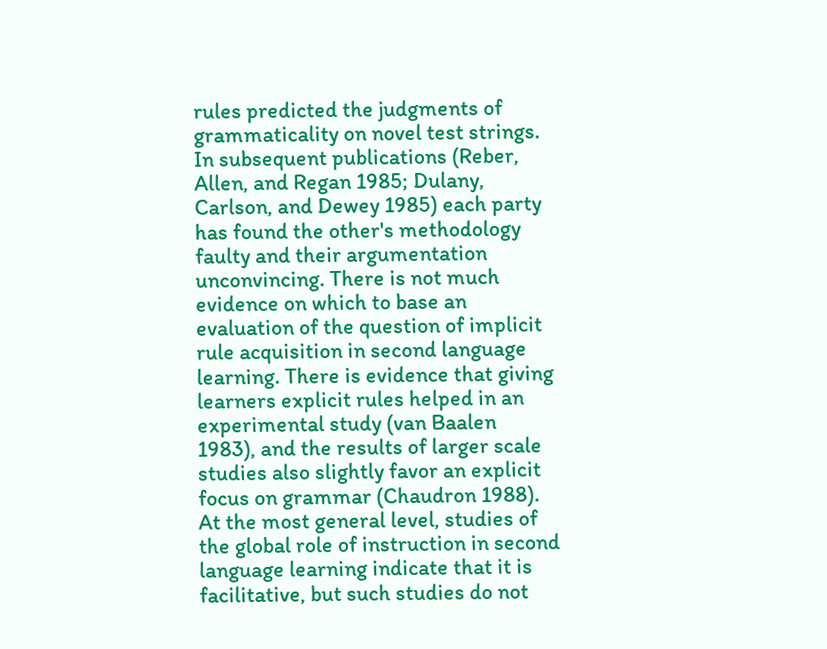rules predicted the judgments of grammaticality on novel test strings. In subsequent publications (Reber, Allen, and Regan 1985; Dulany, Carlson, and Dewey 1985) each party has found the other's methodology faulty and their argumentation unconvincing. There is not much evidence on which to base an evaluation of the question of implicit rule acquisition in second language learning. There is evidence that giving learners explicit rules helped in an experimental study (van Baalen 1983), and the results of larger scale studies also slightly favor an explicit focus on grammar (Chaudron 1988). At the most general level, studies of the global role of instruction in second language learning indicate that it is facilitative, but such studies do not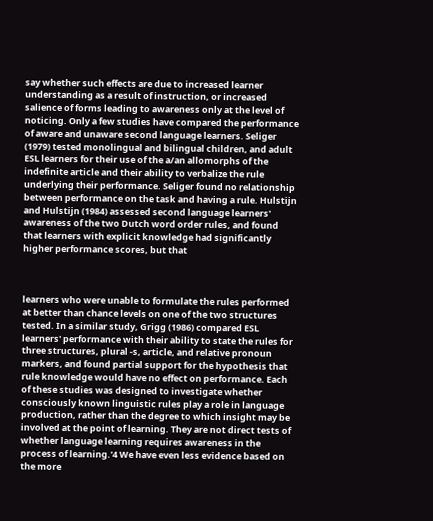say whether such effects are due to increased learner understanding as a result of instruction, or increased salience of forms leading to awareness only at the level of noticing. Only a few studies have compared the performance of aware and unaware second language learners. Seliger (1979) tested monolingual and bilingual children, and adult ESL learners for their use of the a/an allomorphs of the indefinite article and their ability to verbalize the rule underlying their performance. Seliger found no relationship between performance on the task and having a rule. Hulstijn and Hulstijn (1984) assessed second language learners' awareness of the two Dutch word order rules, and found that learners with explicit knowledge had significantly higher performance scores, but that



learners who were unable to formulate the rules performed at better than chance levels on one of the two structures tested. In a similar study, Grigg (1986) compared ESL learners' performance with their ability to state the rules for three structures, plural -s, article, and relative pronoun markers, and found partial support for the hypothesis that rule knowledge would have no effect on performance. Each of these studies was designed to investigate whether consciously known linguistic rules play a role in language production, rather than the degree to which insight may be involved at the point of learning. They are not direct tests of whether language learning requires awareness in the process of learning.'4 We have even less evidence based on the more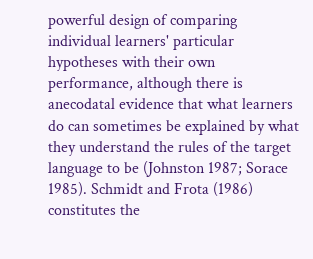powerful design of comparing individual learners' particular hypotheses with their own performance, although there is anecodatal evidence that what learners do can sometimes be explained by what they understand the rules of the target language to be (Johnston 1987; Sorace 1985). Schmidt and Frota (1986) constitutes the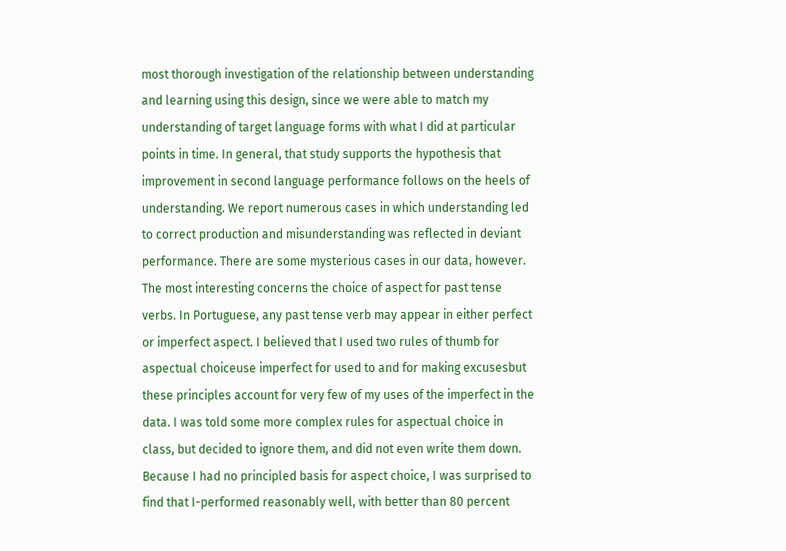most thorough investigation of the relationship between understanding and learning using this design, since we were able to match my understanding of target language forms with what I did at particular points in time. In general, that study supports the hypothesis that improvement in second language performance follows on the heels of understanding. We report numerous cases in which understanding led to correct production and misunderstanding was reflected in deviant performance. There are some mysterious cases in our data, however. The most interesting concerns the choice of aspect for past tense verbs. In Portuguese, any past tense verb may appear in either perfect or imperfect aspect. I believed that I used two rules of thumb for aspectual choiceuse imperfect for used to and for making excusesbut these principles account for very few of my uses of the imperfect in the data. I was told some more complex rules for aspectual choice in class, but decided to ignore them, and did not even write them down. Because I had no principled basis for aspect choice, I was surprised to find that I-performed reasonably well, with better than 80 percent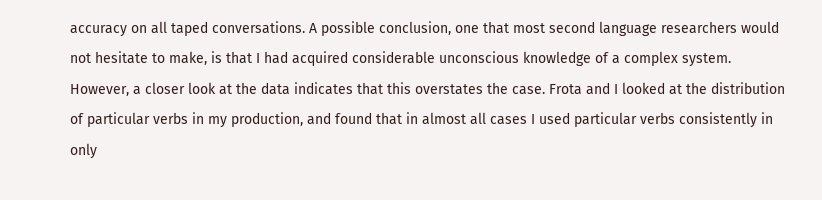accuracy on all taped conversations. A possible conclusion, one that most second language researchers would not hesitate to make, is that I had acquired considerable unconscious knowledge of a complex system. However, a closer look at the data indicates that this overstates the case. Frota and I looked at the distribution of particular verbs in my production, and found that in almost all cases I used particular verbs consistently in only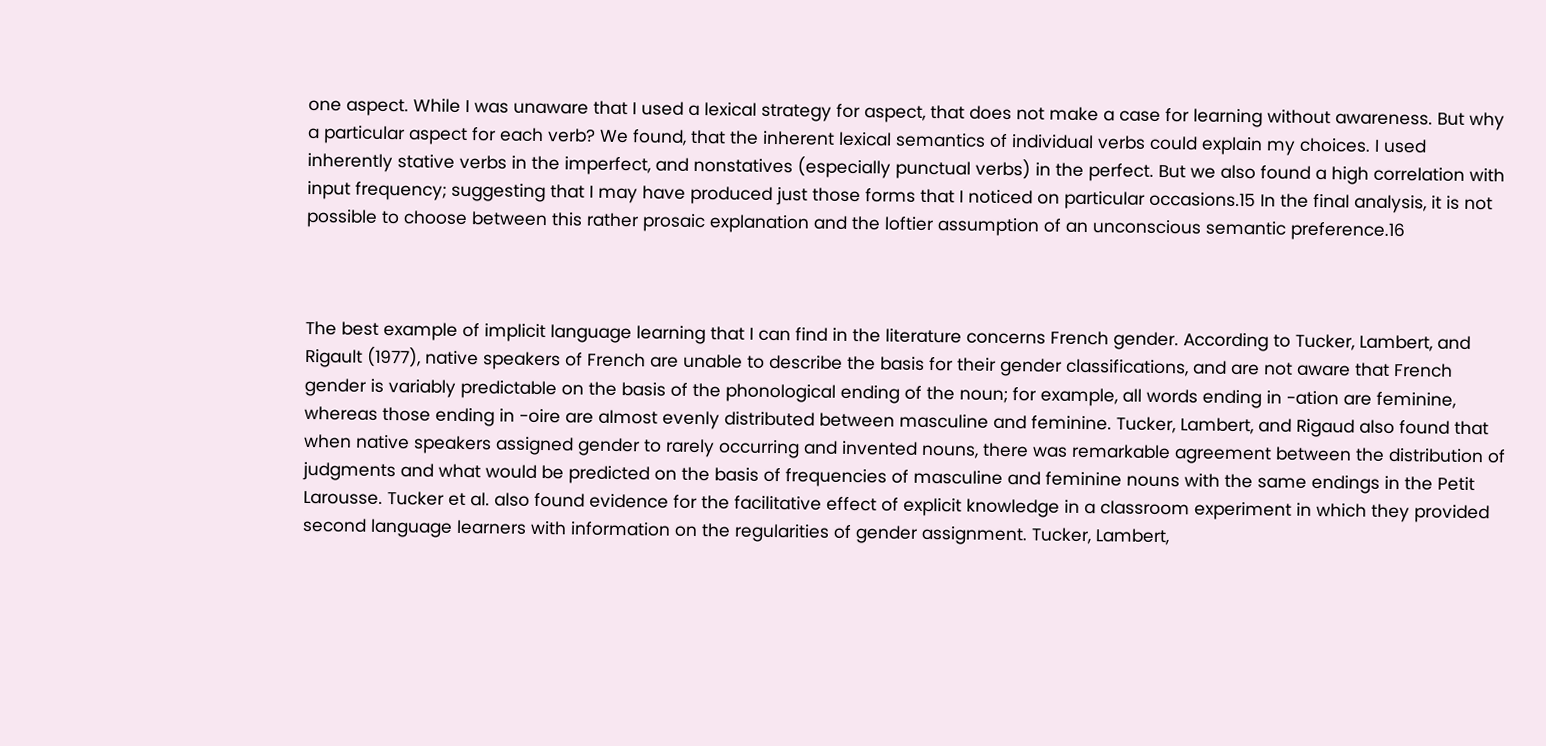one aspect. While I was unaware that I used a lexical strategy for aspect, that does not make a case for learning without awareness. But why a particular aspect for each verb? We found, that the inherent lexical semantics of individual verbs could explain my choices. I used inherently stative verbs in the imperfect, and nonstatives (especially punctual verbs) in the perfect. But we also found a high correlation with input frequency; suggesting that I may have produced just those forms that I noticed on particular occasions.15 In the final analysis, it is not possible to choose between this rather prosaic explanation and the loftier assumption of an unconscious semantic preference.16



The best example of implicit language learning that I can find in the literature concerns French gender. According to Tucker, Lambert, and Rigault (1977), native speakers of French are unable to describe the basis for their gender classifications, and are not aware that French gender is variably predictable on the basis of the phonological ending of the noun; for example, all words ending in -ation are feminine, whereas those ending in -oire are almost evenly distributed between masculine and feminine. Tucker, Lambert, and Rigaud also found that when native speakers assigned gender to rarely occurring and invented nouns, there was remarkable agreement between the distribution of judgments and what would be predicted on the basis of frequencies of masculine and feminine nouns with the same endings in the Petit Larousse. Tucker et al. also found evidence for the facilitative effect of explicit knowledge in a classroom experiment in which they provided second language learners with information on the regularities of gender assignment. Tucker, Lambert,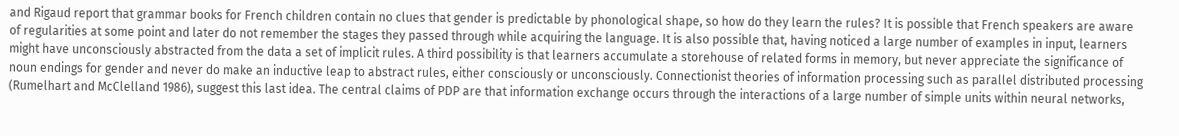and Rigaud report that grammar books for French children contain no clues that gender is predictable by phonological shape, so how do they learn the rules? It is possible that French speakers are aware of regularities at some point and later do not remember the stages they passed through while acquiring the language. It is also possible that, having noticed a large number of examples in input, learners might have unconsciously abstracted from the data a set of implicit rules. A third possibility is that learners accumulate a storehouse of related forms in memory, but never appreciate the significance of noun endings for gender and never do make an inductive leap to abstract rules, either consciously or unconsciously. Connectionist theories of information processing such as parallel distributed processing (Rumelhart and McClelland 1986), suggest this last idea. The central claims of PDP are that information exchange occurs through the interactions of a large number of simple units within neural networks,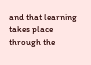and that learning takes place through the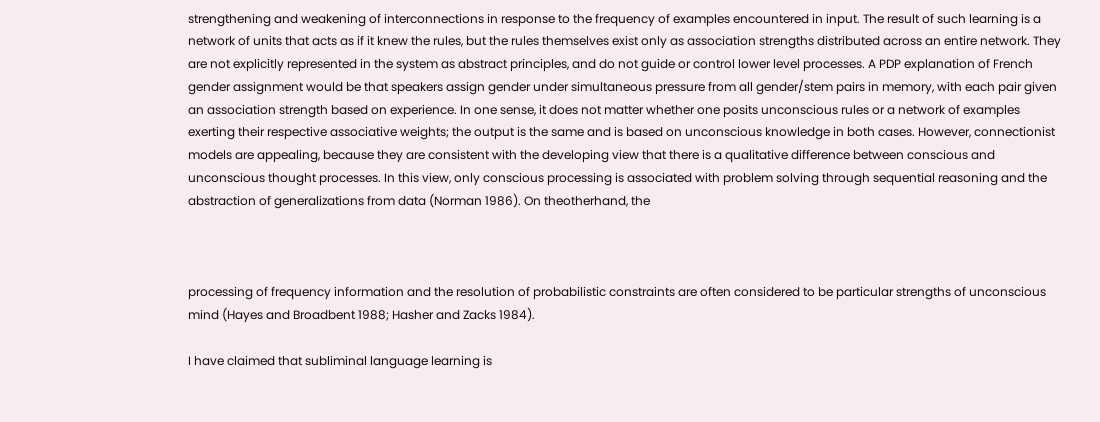strengthening and weakening of interconnections in response to the frequency of examples encountered in input. The result of such learning is a network of units that acts as if it knew the rules, but the rules themselves exist only as association strengths distributed across an entire network. They are not explicitly represented in the system as abstract principles, and do not guide or control lower level processes. A PDP explanation of French gender assignment would be that speakers assign gender under simultaneous pressure from all gender/stem pairs in memory, with each pair given an association strength based on experience. In one sense, it does not matter whether one posits unconscious rules or a network of examples exerting their respective associative weights; the output is the same and is based on unconscious knowledge in both cases. However, connectionist models are appealing, because they are consistent with the developing view that there is a qualitative difference between conscious and unconscious thought processes. In this view, only conscious processing is associated with problem solving through sequential reasoning and the abstraction of generalizations from data (Norman 1986). On theotherhand, the



processing of frequency information and the resolution of probabilistic constraints are often considered to be particular strengths of unconscious mind (Hayes and Broadbent 1988; Hasher and Zacks 1984).

I have claimed that subliminal language learning is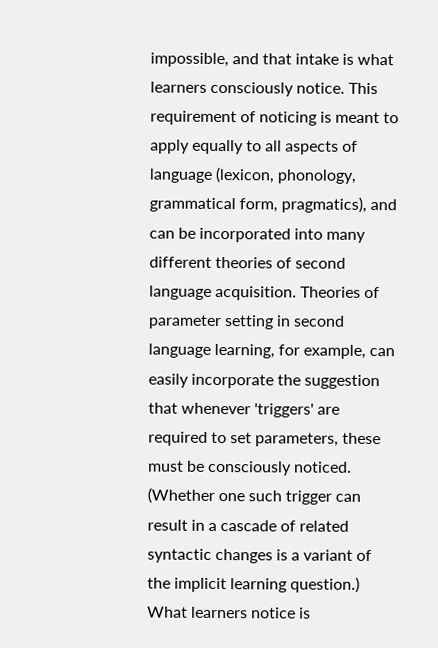impossible, and that intake is what learners consciously notice. This requirement of noticing is meant to apply equally to all aspects of language (lexicon, phonology, grammatical form, pragmatics), and can be incorporated into many different theories of second language acquisition. Theories of parameter setting in second language learning, for example, can easily incorporate the suggestion that whenever 'triggers' are required to set parameters, these must be consciously noticed. (Whether one such trigger can result in a cascade of related syntactic changes is a variant of the implicit learning question.) What learners notice is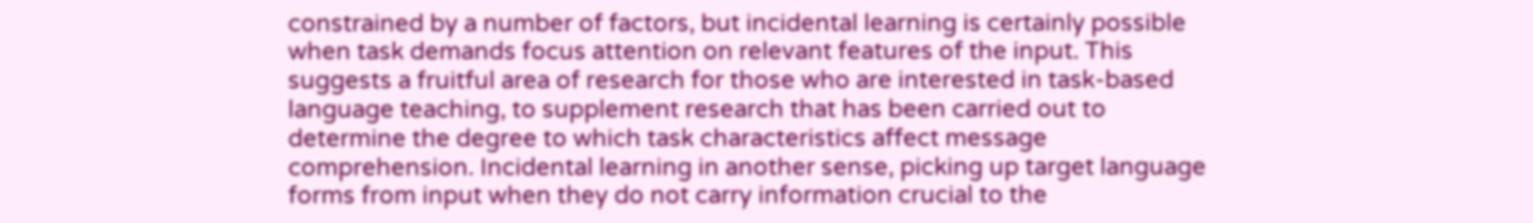constrained by a number of factors, but incidental learning is certainly possible when task demands focus attention on relevant features of the input. This suggests a fruitful area of research for those who are interested in task-based language teaching, to supplement research that has been carried out to determine the degree to which task characteristics affect message comprehension. Incidental learning in another sense, picking up target language forms from input when they do not carry information crucial to the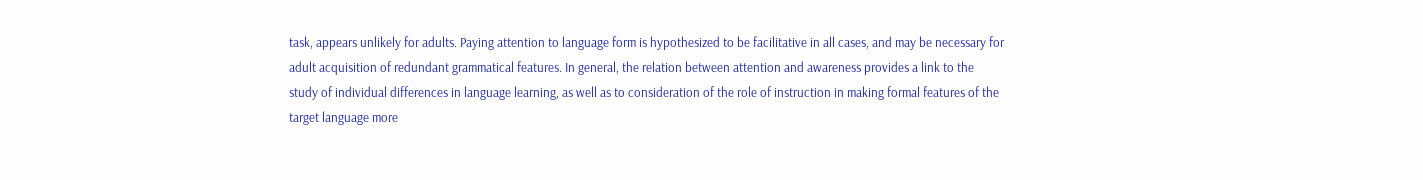task, appears unlikely for adults. Paying attention to language form is hypothesized to be facilitative in all cases, and may be necessary for adult acquisition of redundant grammatical features. In general, the relation between attention and awareness provides a link to the study of individual differences in language learning, as well as to consideration of the role of instruction in making formal features of the target language more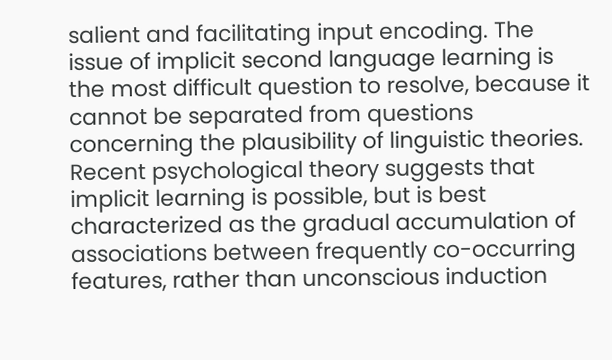salient and facilitating input encoding. The issue of implicit second language learning is the most difficult question to resolve, because it cannot be separated from questions concerning the plausibility of linguistic theories. Recent psychological theory suggests that implicit learning is possible, but is best characterized as the gradual accumulation of associations between frequently co-occurring features, rather than unconscious induction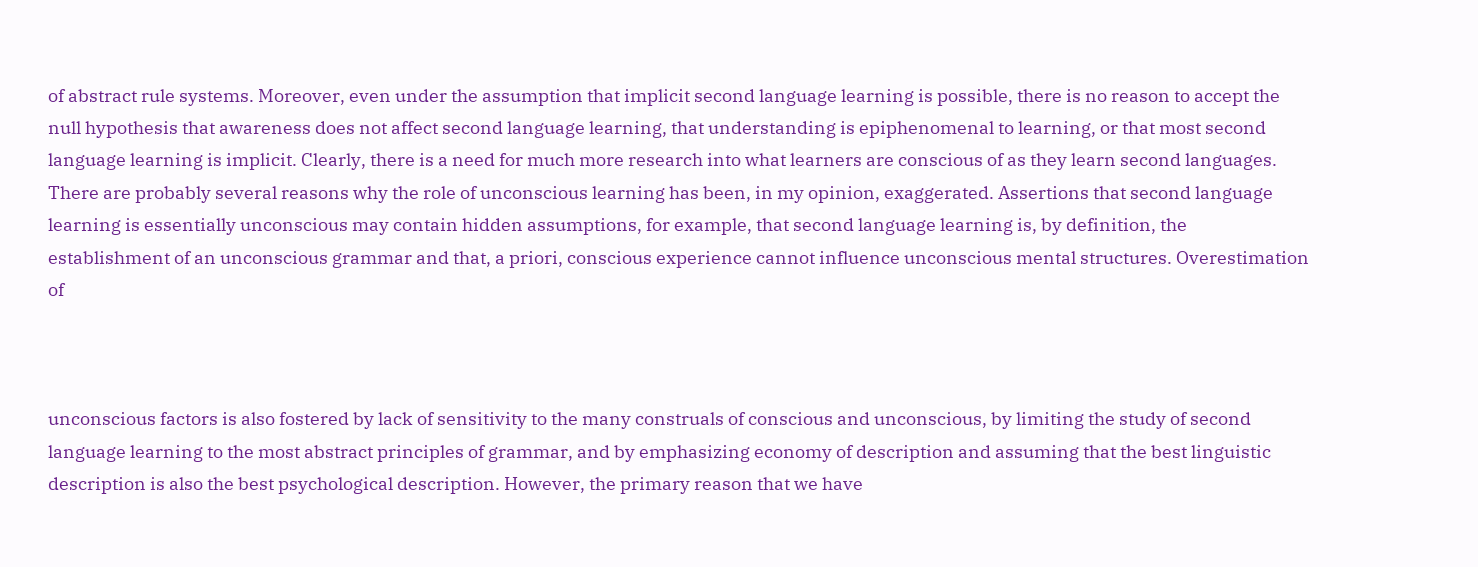of abstract rule systems. Moreover, even under the assumption that implicit second language learning is possible, there is no reason to accept the null hypothesis that awareness does not affect second language learning, that understanding is epiphenomenal to learning, or that most second language learning is implicit. Clearly, there is a need for much more research into what learners are conscious of as they learn second languages. There are probably several reasons why the role of unconscious learning has been, in my opinion, exaggerated. Assertions that second language learning is essentially unconscious may contain hidden assumptions, for example, that second language learning is, by definition, the establishment of an unconscious grammar and that, a priori, conscious experience cannot influence unconscious mental structures. Overestimation of



unconscious factors is also fostered by lack of sensitivity to the many construals of conscious and unconscious, by limiting the study of second language learning to the most abstract principles of grammar, and by emphasizing economy of description and assuming that the best linguistic description is also the best psychological description. However, the primary reason that we have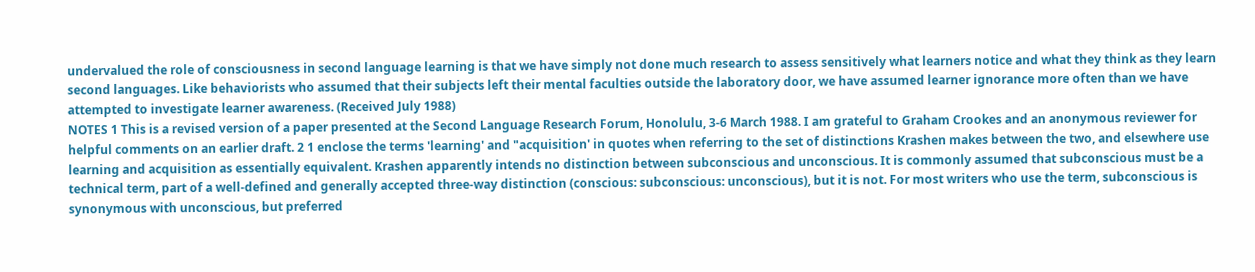undervalued the role of consciousness in second language learning is that we have simply not done much research to assess sensitively what learners notice and what they think as they learn second languages. Like behaviorists who assumed that their subjects left their mental faculties outside the laboratory door, we have assumed learner ignorance more often than we have attempted to investigate learner awareness. (Received July 1988)
NOTES 1 This is a revised version of a paper presented at the Second Language Research Forum, Honolulu, 3-6 March 1988. I am grateful to Graham Crookes and an anonymous reviewer for helpful comments on an earlier draft. 2 1 enclose the terms 'learning' and "acquisition' in quotes when referring to the set of distinctions Krashen makes between the two, and elsewhere use learning and acquisition as essentially equivalent. Krashen apparently intends no distinction between subconscious and unconscious. It is commonly assumed that subconscious must be a technical term, part of a well-defined and generally accepted three-way distinction (conscious: subconscious: unconscious), but it is not. For most writers who use the term, subconscious is synonymous with unconscious, but preferred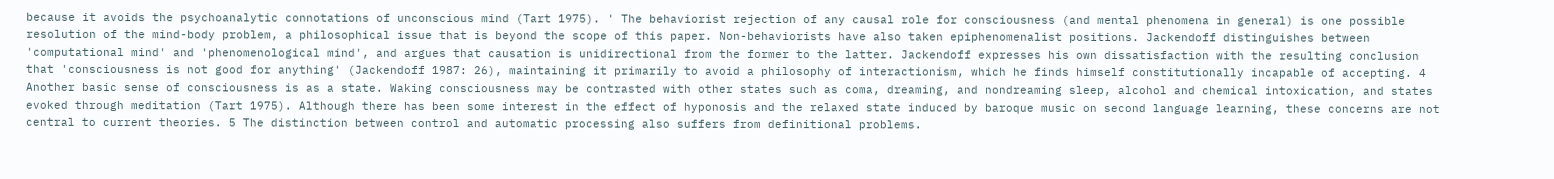because it avoids the psychoanalytic connotations of unconscious mind (Tart 1975). ' The behaviorist rejection of any causal role for consciousness (and mental phenomena in general) is one possible resolution of the mind-body problem, a philosophical issue that is beyond the scope of this paper. Non-behaviorists have also taken epiphenomenalist positions. Jackendoff distinguishes between 'computational mind' and 'phenomenological mind', and argues that causation is unidirectional from the former to the latter. Jackendoff expresses his own dissatisfaction with the resulting conclusion that 'consciousness is not good for anything' (Jackendoff 1987: 26), maintaining it primarily to avoid a philosophy of interactionism, which he finds himself constitutionally incapable of accepting. 4 Another basic sense of consciousness is as a state. Waking consciousness may be contrasted with other states such as coma, dreaming, and nondreaming sleep, alcohol and chemical intoxication, and states evoked through meditation (Tart 1975). Although there has been some interest in the effect of hyponosis and the relaxed state induced by baroque music on second language learning, these concerns are not central to current theories. 5 The distinction between control and automatic processing also suffers from definitional problems.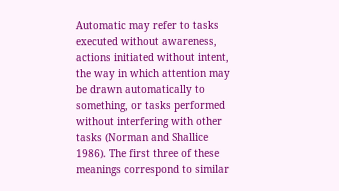Automatic may refer to tasks executed without awareness, actions initiated without intent, the way in which attention may be drawn automatically to something, or tasks performed without interfering with other tasks (Norman and Shallice 1986). The first three of these meanings correspond to similar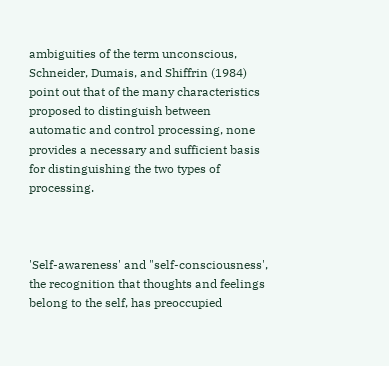ambiguities of the term unconscious, Schneider, Dumais, and Shiffrin (1984) point out that of the many characteristics proposed to distinguish between automatic and control processing, none provides a necessary and sufficient basis for distinguishing the two types of processing.



'Self-awareness' and "self-consciousness', the recognition that thoughts and feelings belong to the self, has preoccupied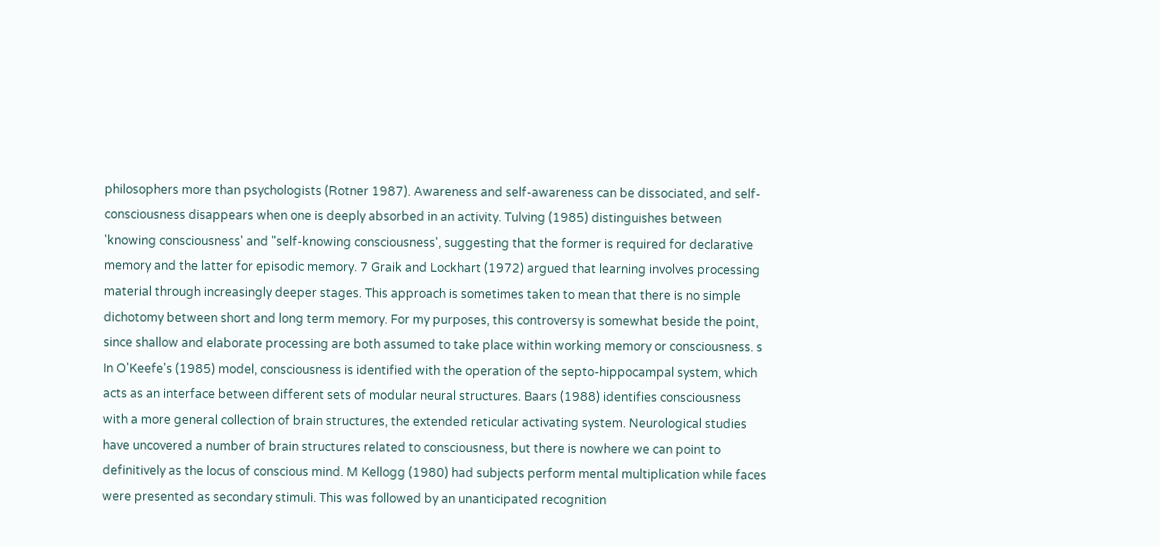philosophers more than psychologists (Rotner 1987). Awareness and self-awareness can be dissociated, and self-consciousness disappears when one is deeply absorbed in an activity. Tulving (1985) distinguishes between 'knowing consciousness' and "self-knowing consciousness', suggesting that the former is required for declarative memory and the latter for episodic memory. 7 Graik and Lockhart (1972) argued that learning involves processing material through increasingly deeper stages. This approach is sometimes taken to mean that there is no simple dichotomy between short and long term memory. For my purposes, this controversy is somewhat beside the point, since shallow and elaborate processing are both assumed to take place within working memory or consciousness. s In O'Keefe's (1985) model, consciousness is identified with the operation of the septo-hippocampal system, which acts as an interface between different sets of modular neural structures. Baars (1988) identifies consciousness with a more general collection of brain structures, the extended reticular activating system. Neurological studies have uncovered a number of brain structures related to consciousness, but there is nowhere we can point to definitively as the locus of conscious mind. M Kellogg (1980) had subjects perform mental multiplication while faces were presented as secondary stimuli. This was followed by an unanticipated recognition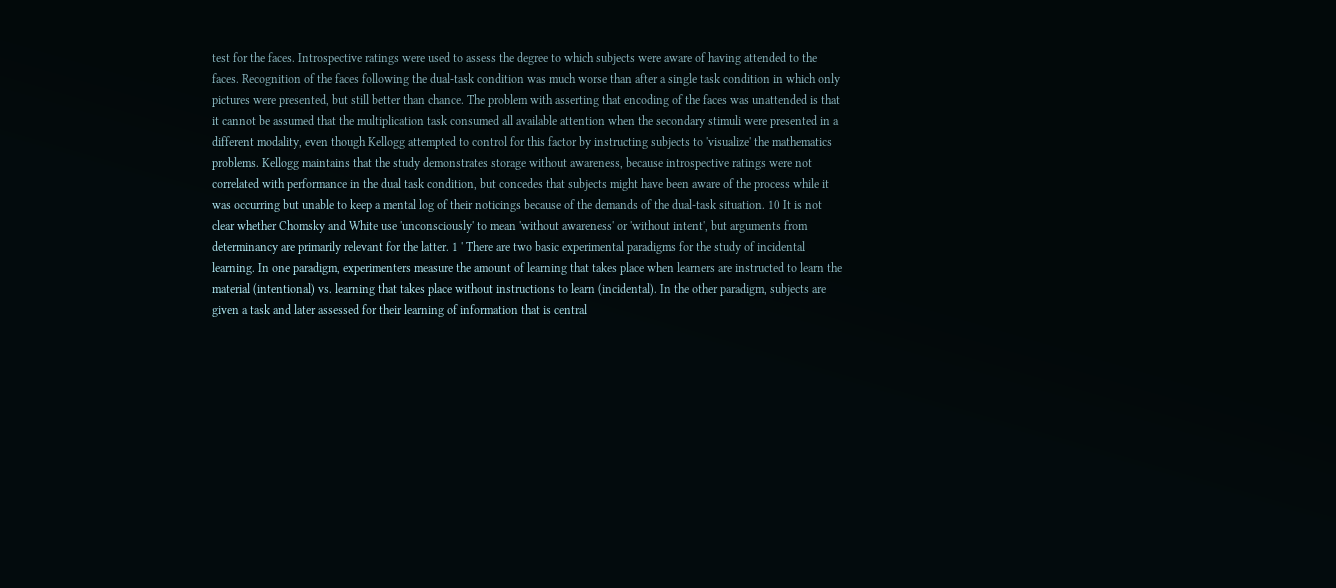test for the faces. Introspective ratings were used to assess the degree to which subjects were aware of having attended to the faces. Recognition of the faces following the dual-task condition was much worse than after a single task condition in which only pictures were presented, but still better than chance. The problem with asserting that encoding of the faces was unattended is that it cannot be assumed that the multiplication task consumed all available attention when the secondary stimuli were presented in a different modality, even though Kellogg attempted to control for this factor by instructing subjects to 'visualize' the mathematics problems. Kellogg maintains that the study demonstrates storage without awareness, because introspective ratings were not correlated with performance in the dual task condition, but concedes that subjects might have been aware of the process while it was occurring but unable to keep a mental log of their noticings because of the demands of the dual-task situation. 10 It is not clear whether Chomsky and White use 'unconsciously' to mean 'without awareness' or 'without intent', but arguments from determinancy are primarily relevant for the latter. 1 ' There are two basic experimental paradigms for the study of incidental learning. In one paradigm, experimenters measure the amount of learning that takes place when learners are instructed to learn the material (intentional) vs. learning that takes place without instructions to learn (incidental). In the other paradigm, subjects are given a task and later assessed for their learning of information that is central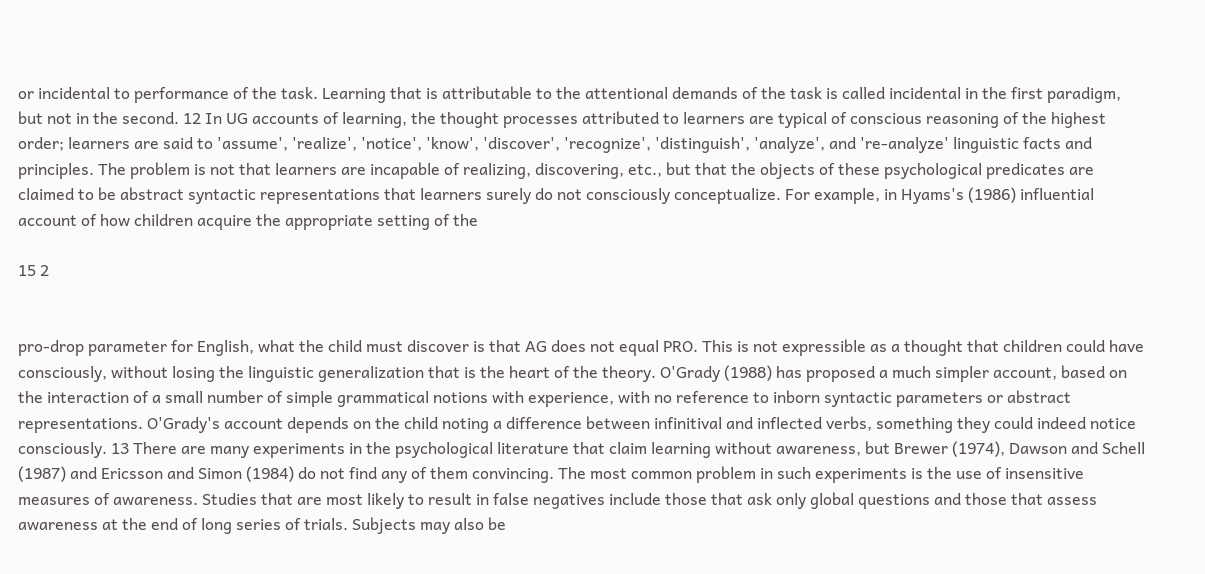or incidental to performance of the task. Learning that is attributable to the attentional demands of the task is called incidental in the first paradigm, but not in the second. 12 In UG accounts of learning, the thought processes attributed to learners are typical of conscious reasoning of the highest order; learners are said to 'assume', 'realize', 'notice', 'know', 'discover', 'recognize', 'distinguish', 'analyze', and 're-analyze' linguistic facts and principles. The problem is not that learners are incapable of realizing, discovering, etc., but that the objects of these psychological predicates are claimed to be abstract syntactic representations that learners surely do not consciously conceptualize. For example, in Hyams's (1986) influential account of how children acquire the appropriate setting of the

15 2


pro-drop parameter for English, what the child must discover is that AG does not equal PRO. This is not expressible as a thought that children could have consciously, without losing the linguistic generalization that is the heart of the theory. O'Grady (1988) has proposed a much simpler account, based on the interaction of a small number of simple grammatical notions with experience, with no reference to inborn syntactic parameters or abstract representations. O'Grady's account depends on the child noting a difference between infinitival and inflected verbs, something they could indeed notice consciously. 13 There are many experiments in the psychological literature that claim learning without awareness, but Brewer (1974), Dawson and Schell (1987) and Ericsson and Simon (1984) do not find any of them convincing. The most common problem in such experiments is the use of insensitive measures of awareness. Studies that are most likely to result in false negatives include those that ask only global questions and those that assess awareness at the end of long series of trials. Subjects may also be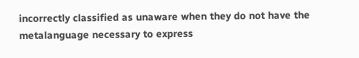incorrectly classified as unaware when they do not have the metalanguage necessary to express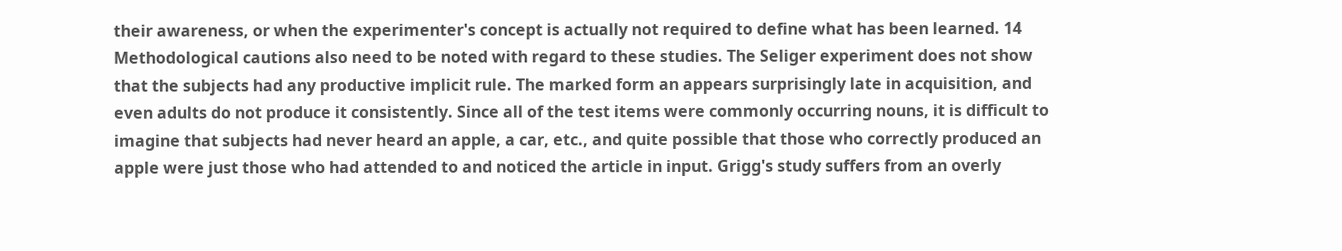their awareness, or when the experimenter's concept is actually not required to define what has been learned. 14 Methodological cautions also need to be noted with regard to these studies. The Seliger experiment does not show that the subjects had any productive implicit rule. The marked form an appears surprisingly late in acquisition, and even adults do not produce it consistently. Since all of the test items were commonly occurring nouns, it is difficult to imagine that subjects had never heard an apple, a car, etc., and quite possible that those who correctly produced an apple were just those who had attended to and noticed the article in input. Grigg's study suffers from an overly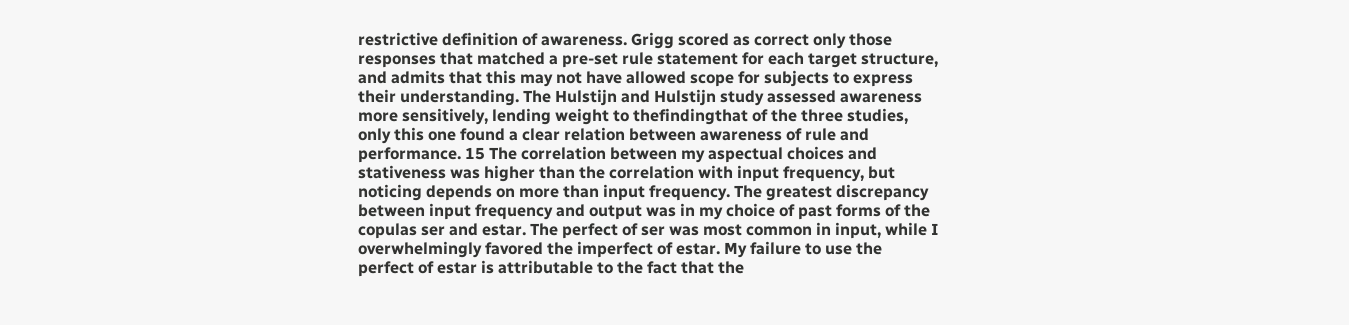restrictive definition of awareness. Grigg scored as correct only those responses that matched a pre-set rule statement for each target structure, and admits that this may not have allowed scope for subjects to express their understanding. The Hulstijn and Hulstijn study assessed awareness more sensitively, lending weight to thefindingthat of the three studies, only this one found a clear relation between awareness of rule and performance. 15 The correlation between my aspectual choices and stativeness was higher than the correlation with input frequency, but noticing depends on more than input frequency. The greatest discrepancy between input frequency and output was in my choice of past forms of the copulas ser and estar. The perfect of ser was most common in input, while I overwhelmingly favored the imperfect of estar. My failure to use the perfect of estar is attributable to the fact that the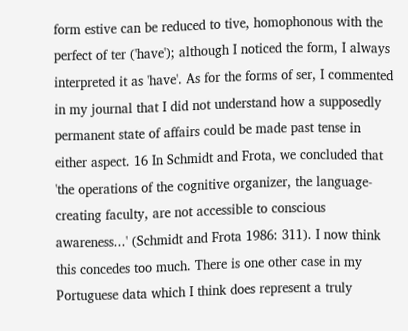form estive can be reduced to tive, homophonous with the perfect of ter ('have'); although I noticed the form, I always interpreted it as 'have'. As for the forms of ser, I commented in my journal that I did not understand how a supposedly permanent state of affairs could be made past tense in either aspect. 16 In Schmidt and Frota, we concluded that 'the operations of the cognitive organizer, the language-creating faculty, are not accessible to conscious awareness...' (Schmidt and Frota 1986: 311). I now think this concedes too much. There is one other case in my Portuguese data which I think does represent a truly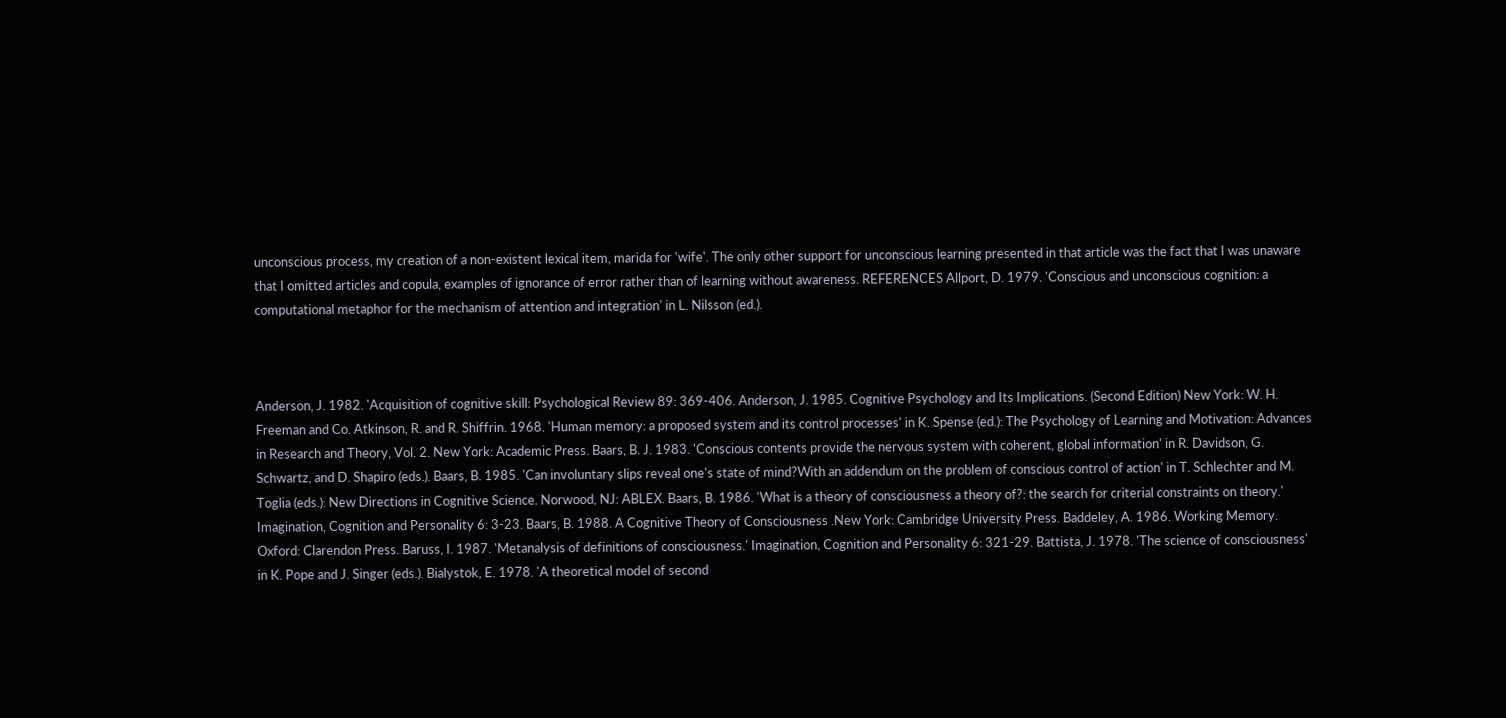unconscious process, my creation of a non-existent lexical item, marida for 'wife'. The only other support for unconscious learning presented in that article was the fact that I was unaware that I omitted articles and copula, examples of ignorance of error rather than of learning without awareness. REFERENCES Allport, D. 1979. 'Conscious and unconscious cognition: a computational metaphor for the mechanism of attention and integration' in L. Nilsson (ed.).



Anderson, J. 1982. 'Acquisition of cognitive skill: Psychological Review 89: 369-406. Anderson, J. 1985. Cognitive Psychology and Its Implications. (Second Edition) New York: W. H. Freeman and Co. Atkinson, R. and R. Shiffrin. 1968. 'Human memory: a proposed system and its control processes' in K. Spense (ed.): The Psychology of Learning and Motivation: Advances in Research and Theory, Vol. 2. New York: Academic Press. Baars, B. J. 1983. 'Conscious contents provide the nervous system with coherent, global information' in R. Davidson, G. Schwartz, and D. Shapiro (eds.). Baars, B. 1985. 'Can involuntary slips reveal one's state of mind?With an addendum on the problem of conscious control of action' in T. Schlechter and M. Toglia (eds.): New Directions in Cognitive Science. Norwood, NJ: ABLEX. Baars, B. 1986. 'What is a theory of consciousness a theory of?: the search for criterial constraints on theory.' Imagination, Cognition and Personality 6: 3-23. Baars, B. 1988. A Cognitive Theory of Consciousness .New York: Cambridge University Press. Baddeley, A. 1986. Working Memory. Oxford: Clarendon Press. Baruss, I. 1987. 'Metanalysis of definitions of consciousness.' Imagination, Cognition and Personality 6: 321-29. Battista, J. 1978. 'The science of consciousness' in K. Pope and J. Singer (eds.). Bialystok, E. 1978. 'A theoretical model of second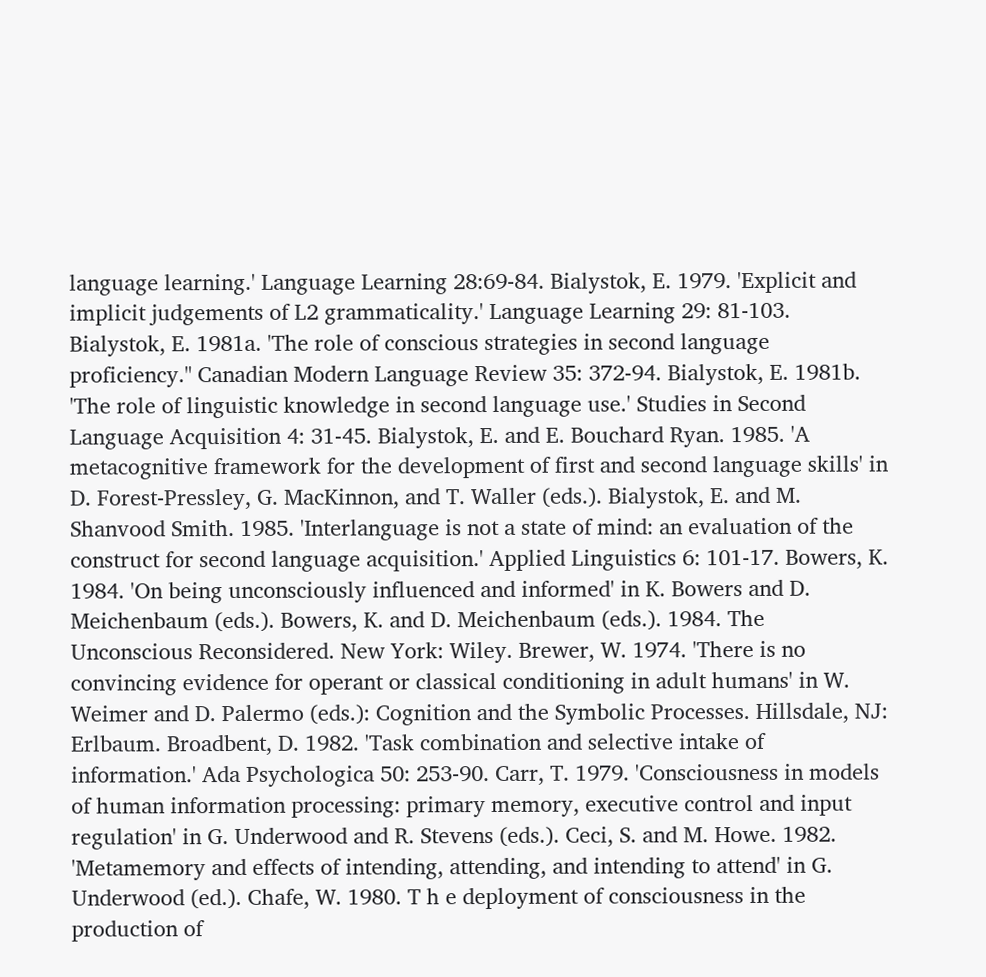language learning.' Language Learning 28:69-84. Bialystok, E. 1979. 'Explicit and implicit judgements of L2 grammaticality.' Language Learning 29: 81-103. Bialystok, E. 1981a. 'The role of conscious strategies in second language proficiency." Canadian Modern Language Review 35: 372-94. Bialystok, E. 1981b. 'The role of linguistic knowledge in second language use.' Studies in Second Language Acquisition 4: 31-45. Bialystok, E. and E. Bouchard Ryan. 1985. 'A metacognitive framework for the development of first and second language skills' in D. Forest-Pressley, G. MacKinnon, and T. Waller (eds.). Bialystok, E. and M. Shanvood Smith. 1985. 'Interlanguage is not a state of mind: an evaluation of the construct for second language acquisition.' Applied Linguistics 6: 101-17. Bowers, K. 1984. 'On being unconsciously influenced and informed' in K. Bowers and D. Meichenbaum (eds.). Bowers, K. and D. Meichenbaum (eds.). 1984. The Unconscious Reconsidered. New York: Wiley. Brewer, W. 1974. 'There is no convincing evidence for operant or classical conditioning in adult humans' in W. Weimer and D. Palermo (eds.): Cognition and the Symbolic Processes. Hillsdale, NJ: Erlbaum. Broadbent, D. 1982. 'Task combination and selective intake of information.' Ada Psychologica 50: 253-90. Carr, T. 1979. 'Consciousness in models of human information processing: primary memory, executive control and input regulation' in G. Underwood and R. Stevens (eds.). Ceci, S. and M. Howe. 1982. 'Metamemory and effects of intending, attending, and intending to attend' in G. Underwood (ed.). Chafe, W. 1980. T h e deployment of consciousness in the production of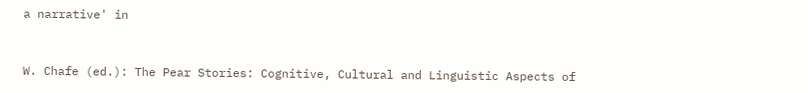a narrative' in



W. Chafe (ed.): The Pear Stories: Cognitive, Cultural and Linguistic Aspects of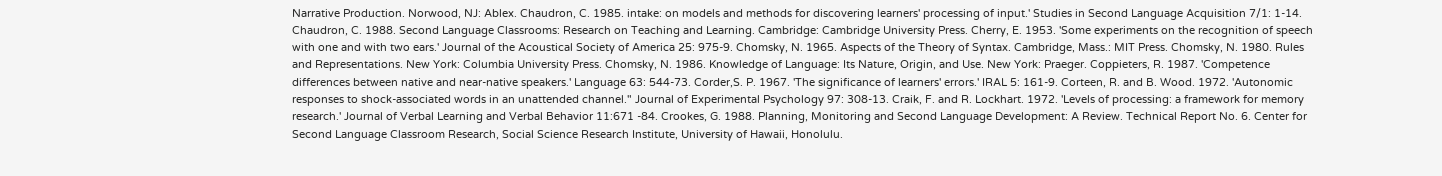Narrative Production. Norwood, NJ: Ablex. Chaudron, C. 1985. intake: on models and methods for discovering learners' processing of input.' Studies in Second Language Acquisition 7/1: 1-14. Chaudron, C. 1988. Second Language Classrooms: Research on Teaching and Learning. Cambridge: Cambridge University Press. Cherry, E. 1953. 'Some experiments on the recognition of speech with one and with two ears.' Journal of the Acoustical Society of America 25: 975-9. Chomsky, N. 1965. Aspects of the Theory of Syntax. Cambridge, Mass.: MIT Press. Chomsky, N. 1980. Rules and Representations. New York: Columbia University Press. Chomsky, N. 1986. Knowledge of Language: Its Nature, Origin, and Use. New York: Praeger. Coppieters, R. 1987. 'Competence differences between native and near-native speakers.' Language 63: 544-73. Corder,S. P. 1967. 'The significance of learners' errors.' IRAL 5: 161-9. Corteen, R. and B. Wood. 1972. 'Autonomic responses to shock-associated words in an unattended channel." Journal of Experimental Psychology 97: 308-13. Craik, F. and R. Lockhart. 1972. 'Levels of processing: a framework for memory research.' Journal of Verbal Learning and Verbal Behavior 11:671 -84. Crookes, G. 1988. Planning, Monitoring and Second Language Development: A Review. Technical Report No. 6. Center for Second Language Classroom Research, Social Science Research Institute, University of Hawaii, Honolulu.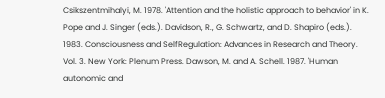Csikszentmihalyi, M. 1978. 'Attention and the holistic approach to behavior' in K. Pope and J. Singer (eds.). Davidson, R., G. Schwartz, and D. Shapiro (eds.). 1983. Consciousness and SelfRegulation: Advances in Research and Theory. Vol. 3. New York: Plenum Press. Dawson, M. and A. Schell. 1987. 'Human autonomic and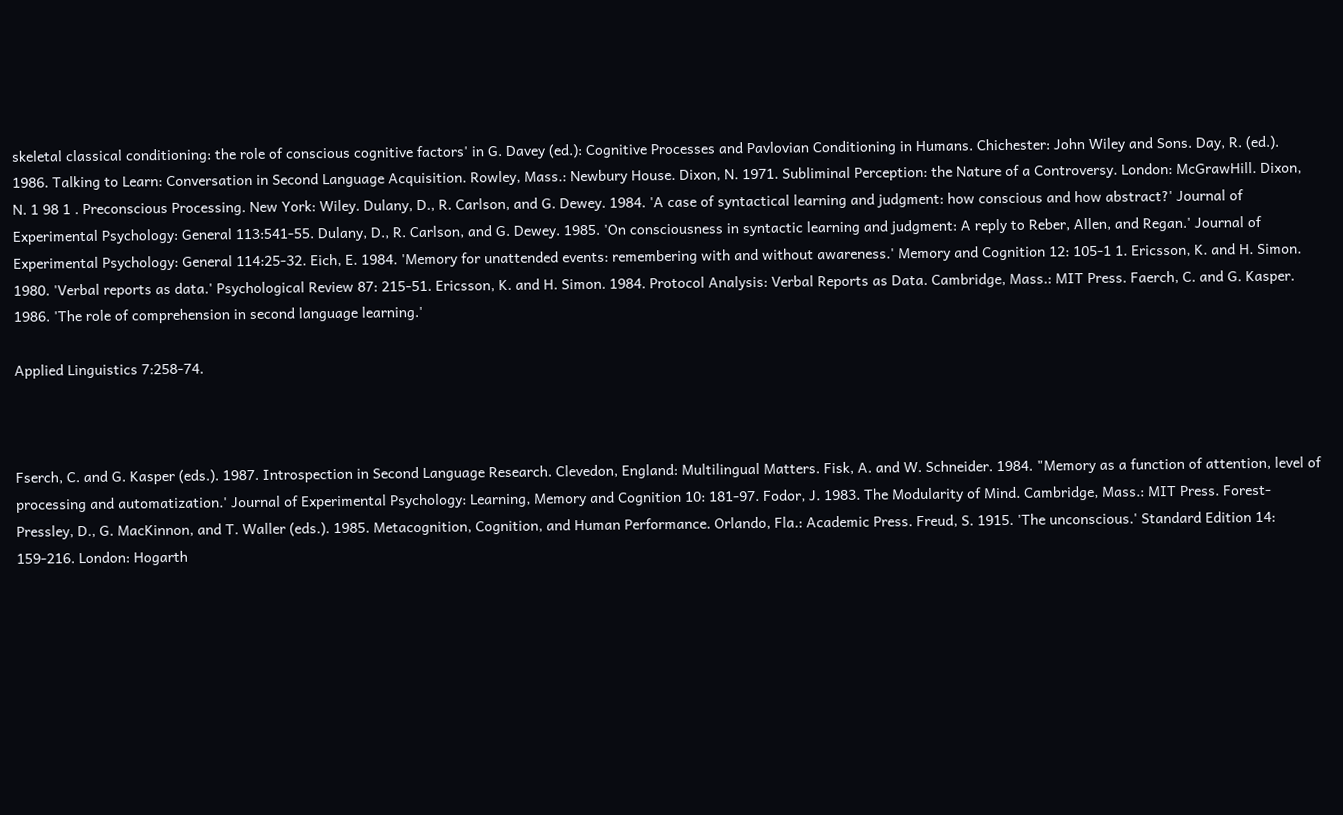skeletal classical conditioning: the role of conscious cognitive factors' in G. Davey (ed.): Cognitive Processes and Pavlovian Conditioning in Humans. Chichester: John Wiley and Sons. Day, R. (ed.). 1986. Talking to Learn: Conversation in Second Language Acquisition. Rowley, Mass.: Newbury House. Dixon, N. 1971. Subliminal Perception: the Nature of a Controversy. London: McGrawHill. Dixon, N. 1 98 1 . Preconscious Processing. New York: Wiley. Dulany, D., R. Carlson, and G. Dewey. 1984. 'A case of syntactical learning and judgment: how conscious and how abstract?' Journal of Experimental Psychology: General 113:541-55. Dulany, D., R. Carlson, and G. Dewey. 1985. 'On consciousness in syntactic learning and judgment: A reply to Reber, Allen, and Regan.' Journal of Experimental Psychology: General 114:25-32. Eich, E. 1984. 'Memory for unattended events: remembering with and without awareness.' Memory and Cognition 12: 105-1 1. Ericsson, K. and H. Simon. 1980. 'Verbal reports as data.' Psychological Review 87: 215-51. Ericsson, K. and H. Simon. 1984. Protocol Analysis: Verbal Reports as Data. Cambridge, Mass.: MIT Press. Faerch, C. and G. Kasper. 1986. 'The role of comprehension in second language learning.'

Applied Linguistics 7:258-74.



Fserch, C. and G. Kasper (eds.). 1987. Introspection in Second Language Research. Clevedon, England: Multilingual Matters. Fisk, A. and W. Schneider. 1984. "Memory as a function of attention, level of processing and automatization.' Journal of Experimental Psychology: Learning, Memory and Cognition 10: 181-97. Fodor, J. 1983. The Modularity of Mind. Cambridge, Mass.: MIT Press. Forest-Pressley, D., G. MacKinnon, and T. Waller (eds.). 1985. Metacognition, Cognition, and Human Performance. Orlando, Fla.: Academic Press. Freud, S. 1915. 'The unconscious.' Standard Edition 14: 159-216. London: Hogarth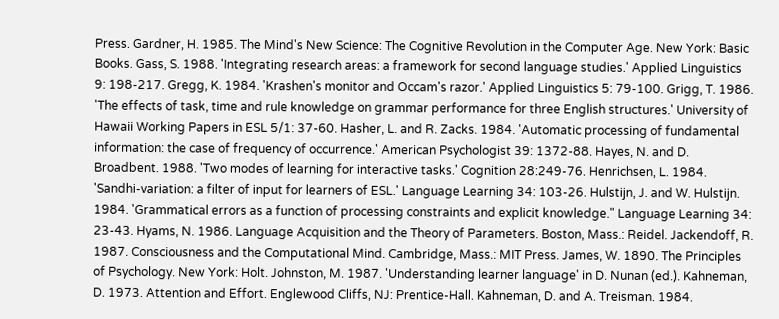Press. Gardner, H. 1985. The Mind's New Science: The Cognitive Revolution in the Computer Age. New York: Basic Books. Gass, S. 1988. 'Integrating research areas: a framework for second language studies.' Applied Linguistics 9: 198-217. Gregg, K. 1984. 'Krashen's monitor and Occam's razor.' Applied Linguistics 5: 79-100. Grigg, T. 1986. 'The effects of task, time and rule knowledge on grammar performance for three English structures.' University of Hawaii Working Papers in ESL 5/1: 37-60. Hasher, L. and R. Zacks. 1984. 'Automatic processing of fundamental information: the case of frequency of occurrence.' American Psychologist 39: 1372-88. Hayes, N. and D. Broadbent. 1988. 'Two modes of learning for interactive tasks.' Cognition 28:249-76. Henrichsen, L. 1984. 'Sandhi-variation: a filter of input for learners of ESL.' Language Learning 34: 103-26. Hulstijn, J. and W. Hulstijn. 1984. 'Grammatical errors as a function of processing constraints and explicit knowledge." Language Learning 34: 23-43. Hyams, N. 1986. Language Acquisition and the Theory of Parameters. Boston, Mass.: Reidel. Jackendoff, R. 1987. Consciousness and the Computational Mind. Cambridge, Mass.: MIT Press. James, W. 1890. The Principles of Psychology. New York: Holt. Johnston, M. 1987. 'Understanding learner language' in D. Nunan (ed.). Kahneman, D. 1973. Attention and Effort. Englewood Cliffs, NJ: Prentice-Hall. Kahneman, D. and A. Treisman. 1984.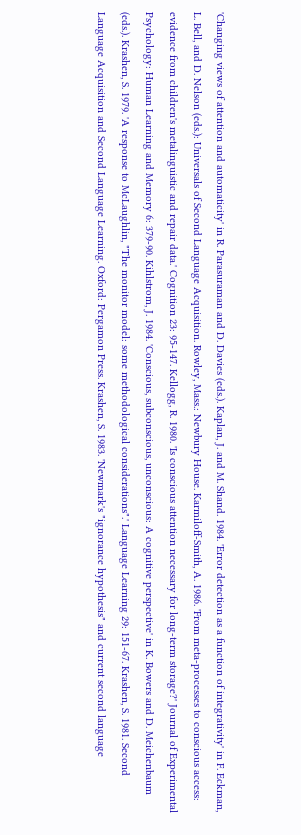'Changing views of attention and automaticity' in R. Parasuraman and D. Davies (eds.). Kaplan, J. and M. Shand. 1984. 'Error detection as a function of integrativity' in F. Eckman, L. Bell, and D. Nelson (eds.): Universals of Second Language Acquisition. Rowley, Mass.: Newbury House. Karmiloff-Smith, A. 1986. 'From meta-processes to conscious access: evidence from children's metalinguistic and repair data.' Cognition 23: 95-147. Kellogg, R. 1980. 'Is conscious attention necessary for long-term storage?' Journal of Experimental Psychology: Human Learning and Memory 6: 379-90. Kihlstrom, J. 1984. 'Conscious, subconscious, unconscious: A cognitive perspective' in K. Bowers and D. Meichenbaum (eds.). Krashen, S. 1979. 'A response to McLaughlin, "The monitor model: some methodological considerations".' Language Learning 29: 151-67. Krashen, S. 1981. Second Language Acquisition and Second Language Learning. Oxford: Pergamon Press. Krashen, S. 1983. 'Newmark's "ignorance hypothesis" and current second language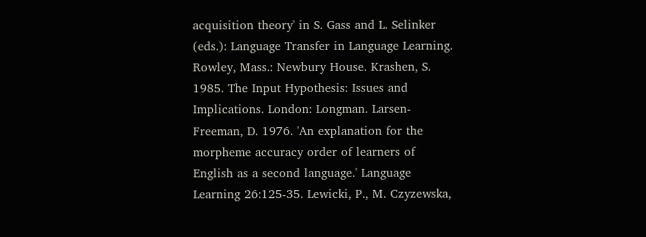acquisition theory' in S. Gass and L. Selinker (eds.): Language Transfer in Language Learning. Rowley, Mass.: Newbury House. Krashen, S. 1985. The Input Hypothesis: Issues and Implications. London: Longman. Larsen-Freeman, D. 1976. 'An explanation for the morpheme accuracy order of learners of English as a second language.' Language Learning 26:125-35. Lewicki, P., M. Czyzewska,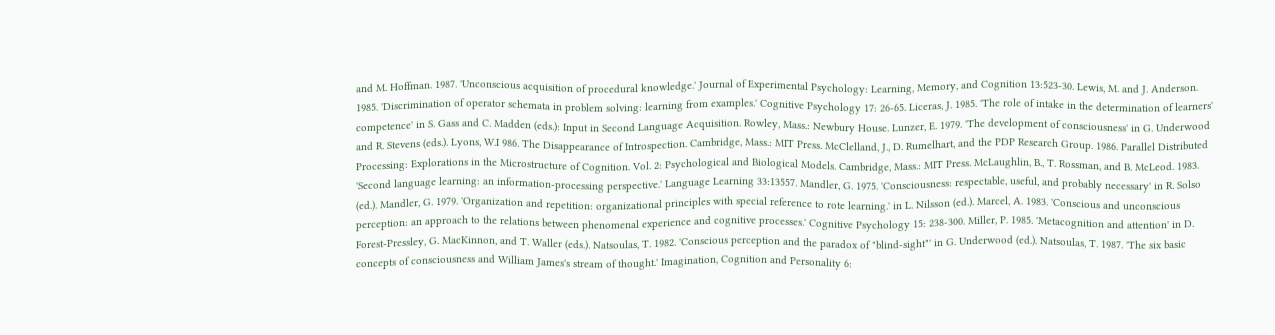and M. Hoffman. 1987. 'Unconscious acquisition of procedural knowledge.' Journal of Experimental Psychology: Learning, Memory, and Cognition 13:523-30. Lewis, M. and J. Anderson. 1985. 'Discrimination of operator schemata in problem solving: learning from examples.' Cognitive Psychology 17: 26-65. Liceras, J. 1985. 'The role of intake in the determination of learners' competence' in S. Gass and C. Madden (eds.): Input in Second Language Acquisition. Rowley, Mass.: Newbury House. Lunzer, E. 1979. 'The development of consciousness' in G. Underwood and R. Stevens (eds.). Lyons, W.I 986. The Disappearance of Introspection. Cambridge, Mass.: MIT Press. McClelland, J., D. Rumelhart, and the PDP Research Group. 1986. Parallel Distributed Processing: Explorations in the Microstructure of Cognition. Vol. 2: Psychological and Biological Models. Cambridge, Mass.: MIT Press. McLaughlin, B., T. Rossman, and B. McLeod. 1983. 'Second language learning: an information-processing perspective.' Language Learning 33:13557. Mandler, G. 1975. 'Consciousness: respectable, useful, and probably necessary' in R. Solso (ed.). Mandler, G. 1979. 'Organization and repetition: organizational principles with special reference to rote learning.' in L. Nilsson (ed.). Marcel, A. 1983. 'Conscious and unconscious perception: an approach to the relations between phenomenal experience and cognitive processes.' Cognitive Psychology 15: 238-300. Miller, P. 1985. 'Metacognition and attention' in D. Forest-Pressley, G. MacKinnon, and T. Waller (eds.). Natsoulas, T. 1982. 'Conscious perception and the paradox of "blind-sight"' in G. Underwood (ed.). Natsoulas, T. 1987. 'The six basic concepts of consciousness and William James's stream of thought.' Imagination, Cognition and Personality 6: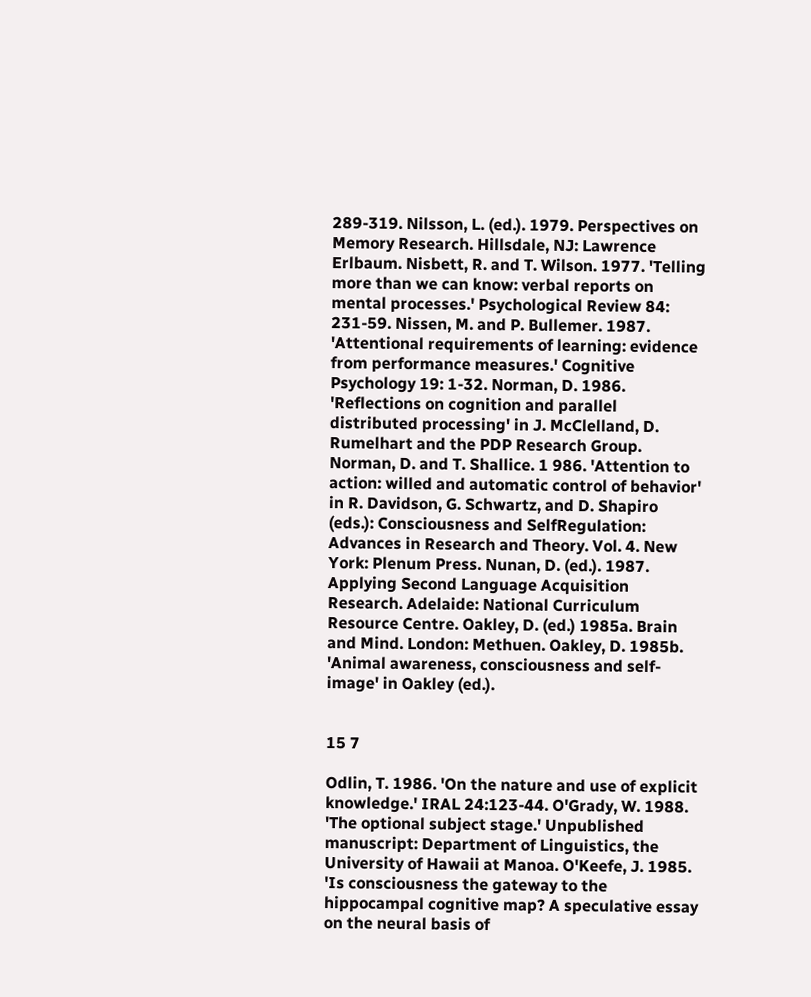289-319. Nilsson, L. (ed.). 1979. Perspectives on Memory Research. Hillsdale, NJ: Lawrence Erlbaum. Nisbett, R. and T. Wilson. 1977. 'Telling more than we can know: verbal reports on mental processes.' Psychological Review 84: 231-59. Nissen, M. and P. Bullemer. 1987. 'Attentional requirements of learning: evidence from performance measures.' Cognitive Psychology 19: 1-32. Norman, D. 1986. 'Reflections on cognition and parallel distributed processing' in J. McClelland, D. Rumelhart and the PDP Research Group. Norman, D. and T. Shallice. 1 986. 'Attention to action: willed and automatic control of behavior' in R. Davidson, G. Schwartz, and D. Shapiro (eds.): Consciousness and SelfRegulation: Advances in Research and Theory. Vol. 4. New York: Plenum Press. Nunan, D. (ed.). 1987. Applying Second Language Acquisition Research. Adelaide: National Curriculum Resource Centre. Oakley, D. (ed.) 1985a. Brain and Mind. London: Methuen. Oakley, D. 1985b. 'Animal awareness, consciousness and self-image' in Oakley (ed.).


15 7

Odlin, T. 1986. 'On the nature and use of explicit knowledge.' IRAL 24:123-44. O'Grady, W. 1988. 'The optional subject stage.' Unpublished manuscript: Department of Linguistics, the University of Hawaii at Manoa. O'Keefe, J. 1985. 'Is consciousness the gateway to the hippocampal cognitive map? A speculative essay on the neural basis of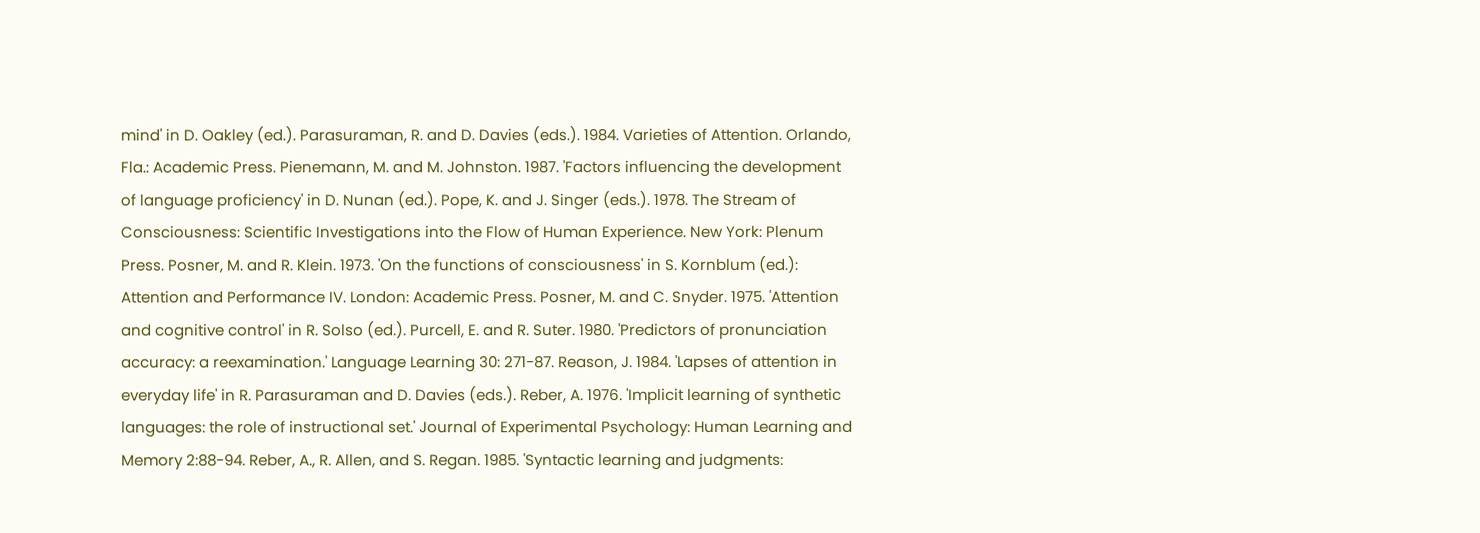mind' in D. Oakley (ed.). Parasuraman, R. and D. Davies (eds.). 1984. Varieties of Attention. Orlando, Fla.: Academic Press. Pienemann, M. and M. Johnston. 1987. 'Factors influencing the development of language proficiency' in D. Nunan (ed.). Pope, K. and J. Singer (eds.). 1978. The Stream of Consciousness: Scientific Investigations into the Flow of Human Experience. New York: Plenum Press. Posner, M. and R. Klein. 1973. 'On the functions of consciousness' in S. Kornblum (ed.): Attention and Performance IV. London: Academic Press. Posner, M. and C. Snyder. 1975. 'Attention and cognitive control' in R. Solso (ed.). Purcell, E. and R. Suter. 1980. 'Predictors of pronunciation accuracy: a reexamination.' Language Learning 30: 271-87. Reason, J. 1984. 'Lapses of attention in everyday life' in R. Parasuraman and D. Davies (eds.). Reber, A. 1976. 'Implicit learning of synthetic languages: the role of instructional set.' Journal of Experimental Psychology: Human Learning and Memory 2:88-94. Reber, A., R. Allen, and S. Regan. 1985. 'Syntactic learning and judgments: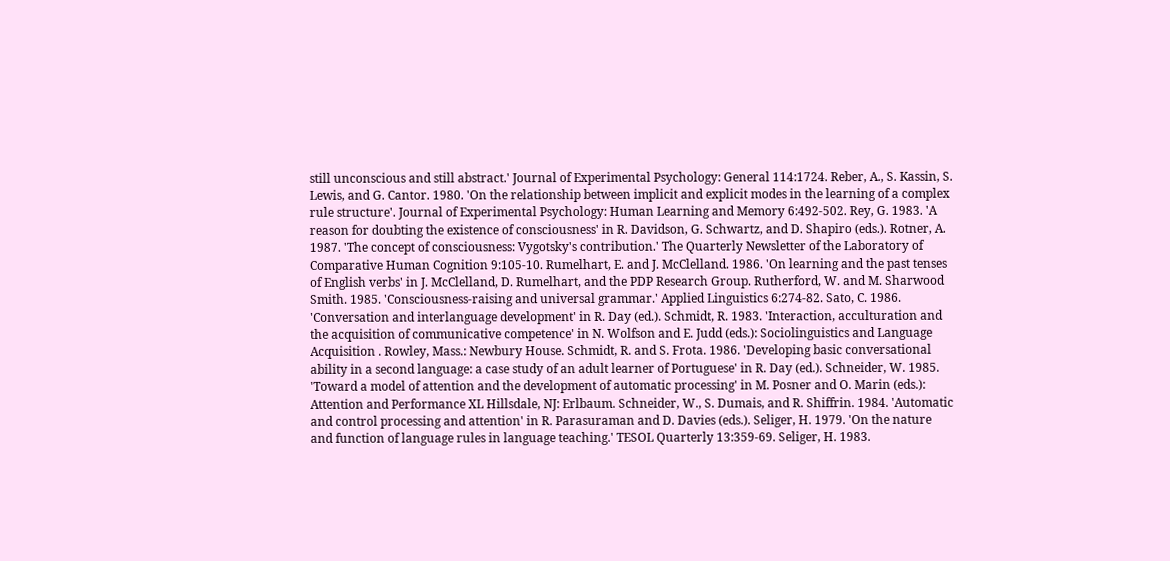still unconscious and still abstract.' Journal of Experimental Psychology: General 114:1724. Reber, A., S. Kassin, S. Lewis, and G. Cantor. 1980. 'On the relationship between implicit and explicit modes in the learning of a complex rule structure'. Journal of Experimental Psychology: Human Learning and Memory 6:492-502. Rey, G. 1983. 'A reason for doubting the existence of consciousness' in R. Davidson, G. Schwartz, and D. Shapiro (eds.). Rotner, A. 1987. 'The concept of consciousness: Vygotsky's contribution.' The Quarterly Newsletter of the Laboratory of Comparative Human Cognition 9:105-10. Rumelhart, E. and J. McClelland. 1986. 'On learning and the past tenses of English verbs' in J. McClelland, D. Rumelhart, and the PDP Research Group. Rutherford, W. and M. Sharwood Smith. 1985. 'Consciousness-raising and universal grammar.' Applied Linguistics 6:274-82. Sato, C. 1986. 'Conversation and interlanguage development' in R. Day (ed.). Schmidt, R. 1983. 'Interaction, acculturation and the acquisition of communicative competence' in N. Wolfson and E. Judd (eds.): Sociolinguistics and Language Acquisition . Rowley, Mass.: Newbury House. Schmidt, R. and S. Frota. 1986. 'Developing basic conversational ability in a second language: a case study of an adult learner of Portuguese' in R. Day (ed.). Schneider, W. 1985. 'Toward a model of attention and the development of automatic processing' in M. Posner and O. Marin (eds.): Attention and Performance XL Hillsdale, NJ: Erlbaum. Schneider, W., S. Dumais, and R. Shiffrin. 1984. 'Automatic and control processing and attention' in R. Parasuraman and D. Davies (eds.). Seliger, H. 1979. 'On the nature and function of language rules in language teaching.' TESOL Quarterly 13:359-69. Seliger, H. 1983.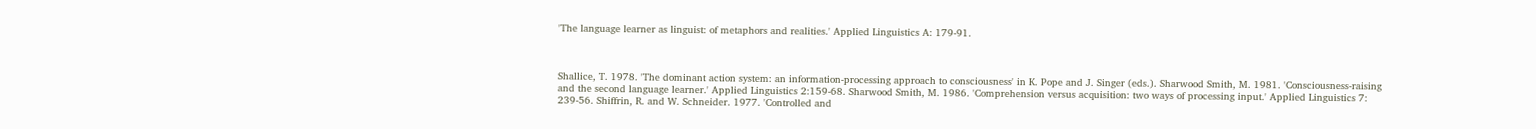'The language learner as linguist: of metaphors and realities.' Applied Linguistics A: 179-91.



Shallice, T. 1978. 'The dominant action system: an information-processing approach to consciousness' in K. Pope and J. Singer (eds.). Sharwood Smith, M. 1981. 'Consciousness-raising and the second language learner.' Applied Linguistics 2:159-68. Sharwood Smith, M. 1986. 'Comprehension versus acquisition: two ways of processing input.' Applied Linguistics 7: 239-56. Shiffrin, R. and W. Schneider. 1977. 'Controlled and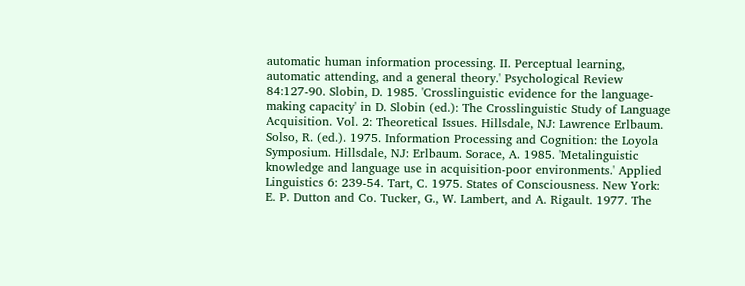automatic human information processing. II. Perceptual learning, automatic attending, and a general theory.' Psychological Review 84:127-90. Slobin, D. 1985. 'Crosslinguistic evidence for the language-making capacity' in D. Slobin (ed.): The Crosslinguistic Study of Language Acquisition. Vol. 2: Theoretical Issues. Hillsdale, NJ: Lawrence Erlbaum. Solso, R. (ed.). 1975. Information Processing and Cognition: the Loyola Symposium. Hillsdale, NJ: Erlbaum. Sorace, A. 1985. 'Metalinguistic knowledge and language use in acquisition-poor environments.' Applied Linguistics 6: 239-54. Tart, C. 1975. States of Consciousness. New York: E. P. Dutton and Co. Tucker, G., W. Lambert, and A. Rigault. 1977. The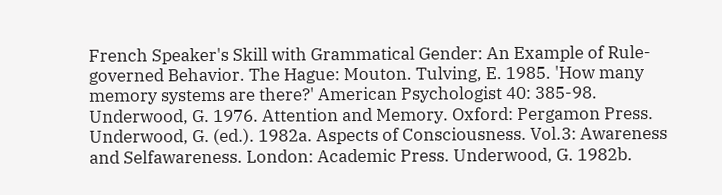French Speaker's Skill with Grammatical Gender: An Example of Rule-governed Behavior. The Hague: Mouton. Tulving, E. 1985. 'How many memory systems are there?' American Psychologist 40: 385-98. Underwood, G. 1976. Attention and Memory. Oxford: Pergamon Press. Underwood, G. (ed.). 1982a. Aspects of Consciousness. Vol.3: Awareness and Selfawareness. London: Academic Press. Underwood, G. 1982b.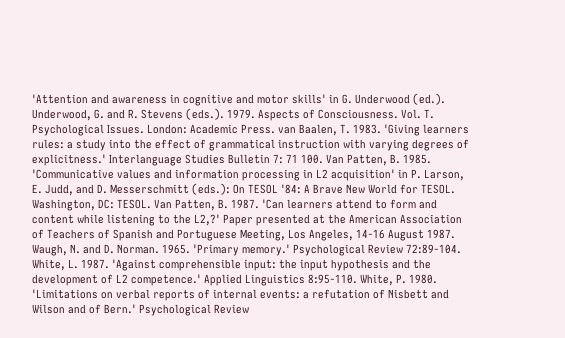'Attention and awareness in cognitive and motor skills' in G. Underwood (ed.). Underwood, G. and R. Stevens (eds.). 1979. Aspects of Consciousness. Vol. T. Psychological Issues. London: Academic Press. van Baalen, T. 1983. 'Giving learners rules: a study into the effect of grammatical instruction with varying degrees of explicitness.' Interlanguage Studies Bulletin 7: 71 100. Van Patten, B. 1985. 'Communicative values and information processing in L2 acquisition' in P. Larson, E. Judd, and D. Messerschmitt (eds.): On TESOL '84: A Brave New World for TESOL. Washington, DC: TESOL. Van Patten, B. 1987. 'Can learners attend to form and content while listening to the L2,?' Paper presented at the American Association of Teachers of Spanish and Portuguese Meeting, Los Angeles, 14-16 August 1987. Waugh, N. and D. Norman. 1965. 'Primary memory.' Psychological Review 72:89-104. White, L. 1987. 'Against comprehensible input: the input hypothesis and the development of L2 competence.' Applied Linguistics 8:95-110. White, P. 1980. 'Limitations on verbal reports of internal events: a refutation of Nisbett and Wilson and of Bern.' Psychological Review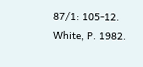87/1: 105-12. White, P. 1982.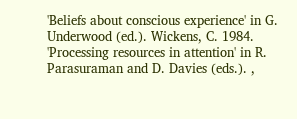'Beliefs about conscious experience' in G. Underwood (ed.). Wickens, C. 1984. 'Processing resources in attention' in R. Parasuraman and D. Davies (eds.). ,